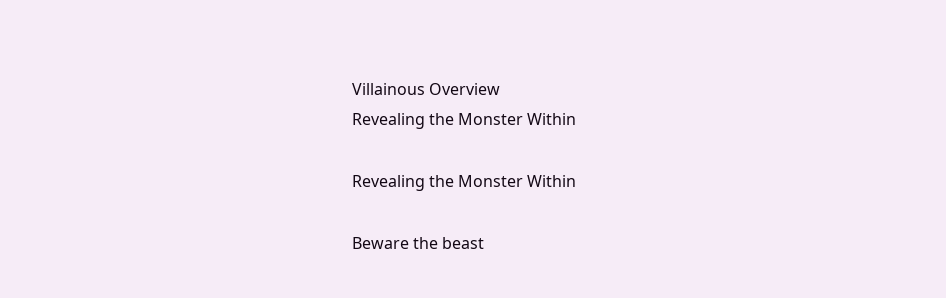Villainous Overview
Revealing the Monster Within

Revealing the Monster Within

Beware the beast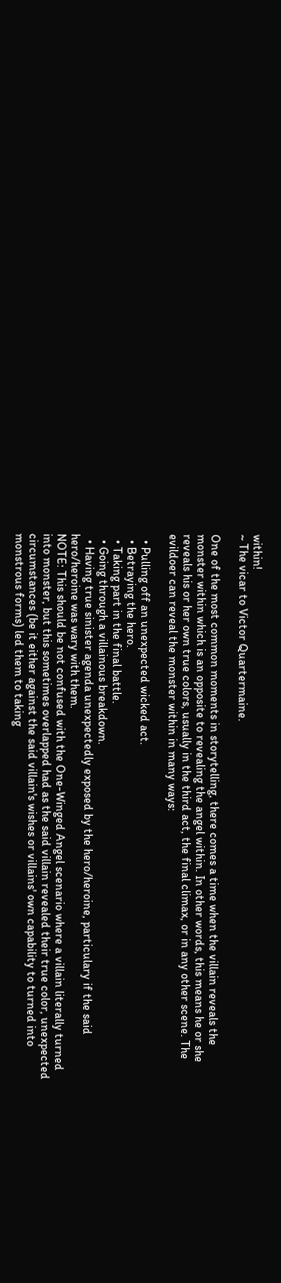within!
~ The vicar to Victor Quartermaine.

One of the most common moments in storytelling, there comes a time when the villain reveals the monster within which is an opposite to revealing the angel within. In other words, this means he or she reveals his or her own true colors, usually in the third act, the final climax, or in any other scene. The evildoer can reveal the monster within in many ways:

  • Pulling off an unexpected wicked act.
  • Betraying the hero.
  • Taking part in the final battle.
  • Going through a villainous breakdown.
  • Having true sinister agenda unexpectedly exposed by the hero/heroine, particulary if the said hero/heroine was wary with them.
NOTE: This should be not confused with the One-Winged Angel scenario where a villain literally turned into monster, but this sometimes overlapped had as the said villain revealed their true color, unexpected circumstances (be it either against the said villain's wishes or villains' own capability to turned into monstrous forms) led them to taking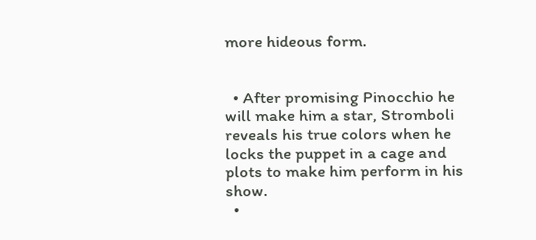more hideous form.


  • After promising Pinocchio he will make him a star, Stromboli reveals his true colors when he locks the puppet in a cage and plots to make him perform in his show.
  •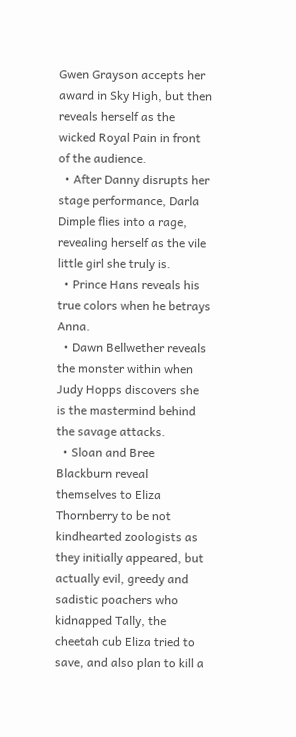Gwen Grayson accepts her award in Sky High, but then reveals herself as the wicked Royal Pain in front of the audience.
  • After Danny disrupts her stage performance, Darla Dimple flies into a rage, revealing herself as the vile little girl she truly is.
  • Prince Hans reveals his true colors when he betrays Anna.
  • Dawn Bellwether reveals the monster within when Judy Hopps discovers she is the mastermind behind the savage attacks.
  • Sloan and Bree Blackburn reveal themselves to Eliza Thornberry to be not kindhearted zoologists as they initially appeared, but actually evil, greedy and sadistic poachers who kidnapped Tally, the cheetah cub Eliza tried to save, and also plan to kill a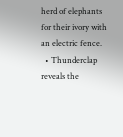herd of elephants for their ivory with an electric fence.
  • Thunderclap reveals the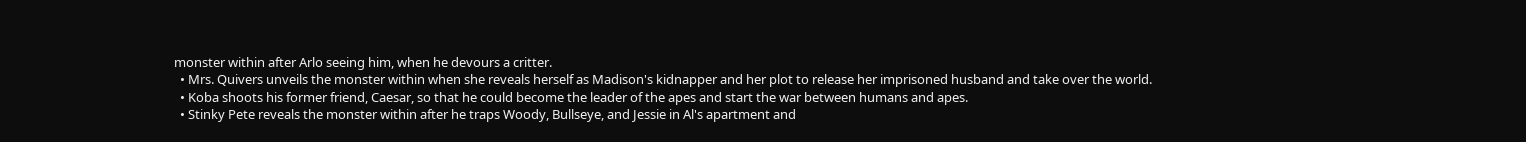monster within after Arlo seeing him, when he devours a critter.
  • Mrs. Quivers unveils the monster within when she reveals herself as Madison's kidnapper and her plot to release her imprisoned husband and take over the world.
  • Koba shoots his former friend, Caesar, so that he could become the leader of the apes and start the war between humans and apes.
  • Stinky Pete reveals the monster within after he traps Woody, Bullseye, and Jessie in Al's apartment and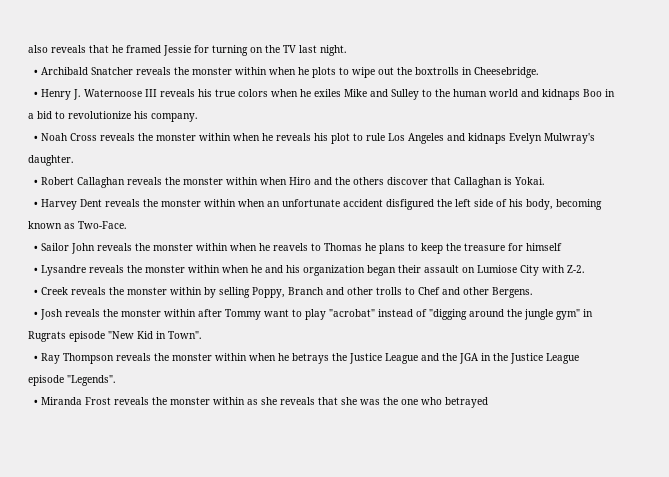also reveals that he framed Jessie for turning on the TV last night.
  • Archibald Snatcher reveals the monster within when he plots to wipe out the boxtrolls in Cheesebridge.
  • Henry J. Waternoose III reveals his true colors when he exiles Mike and Sulley to the human world and kidnaps Boo in a bid to revolutionize his company.
  • Noah Cross reveals the monster within when he reveals his plot to rule Los Angeles and kidnaps Evelyn Mulwray's daughter.
  • Robert Callaghan reveals the monster within when Hiro and the others discover that Callaghan is Yokai.
  • Harvey Dent reveals the monster within when an unfortunate accident disfigured the left side of his body, becoming known as Two-Face.
  • Sailor John reveals the monster within when he reavels to Thomas he plans to keep the treasure for himself
  • Lysandre reveals the monster within when he and his organization began their assault on Lumiose City with Z-2.
  • Creek reveals the monster within by selling Poppy, Branch and other trolls to Chef and other Bergens.
  • Josh reveals the monster within after Tommy want to play "acrobat" instead of "digging around the jungle gym" in Rugrats episode "New Kid in Town".
  • Ray Thompson reveals the monster within when he betrays the Justice League and the JGA in the Justice League episode "Legends".
  • Miranda Frost reveals the monster within as she reveals that she was the one who betrayed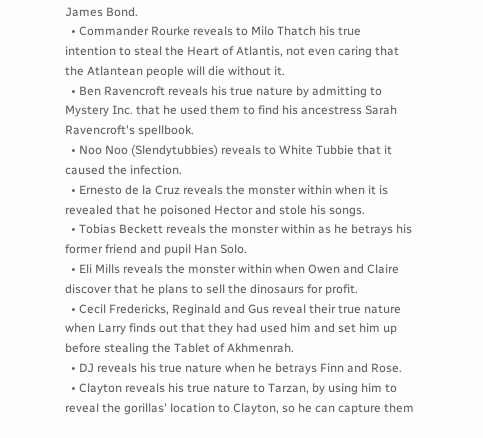James Bond.
  • Commander Rourke reveals to Milo Thatch his true intention to steal the Heart of Atlantis, not even caring that the Atlantean people will die without it.
  • Ben Ravencroft reveals his true nature by admitting to Mystery Inc. that he used them to find his ancestress Sarah Ravencroft's spellbook.
  • Noo Noo (Slendytubbies) reveals to White Tubbie that it caused the infection.
  • Ernesto de la Cruz reveals the monster within when it is revealed that he poisoned Hector and stole his songs.
  • Tobias Beckett reveals the monster within as he betrays his former friend and pupil Han Solo.
  • Eli Mills reveals the monster within when Owen and Claire discover that he plans to sell the dinosaurs for profit.
  • Cecil Fredericks, Reginald and Gus reveal their true nature when Larry finds out that they had used him and set him up before stealing the Tablet of Akhmenrah.
  • DJ reveals his true nature when he betrays Finn and Rose.
  • Clayton reveals his true nature to Tarzan, by using him to reveal the gorillas' location to Clayton, so he can capture them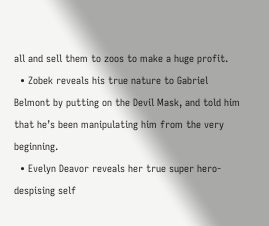all and sell them to zoos to make a huge profit.
  • Zobek reveals his true nature to Gabriel Belmont by putting on the Devil Mask, and told him that he’s been manipulating him from the very beginning.
  • Evelyn Deavor reveals her true super hero-despising self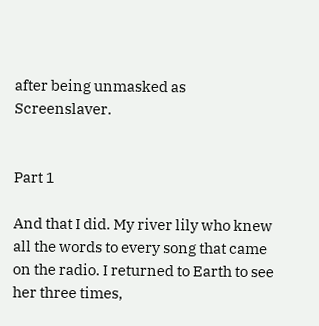after being unmasked as Screenslaver.


Part 1

And that I did. My river lily who knew all the words to every song that came on the radio. I returned to Earth to see her three times,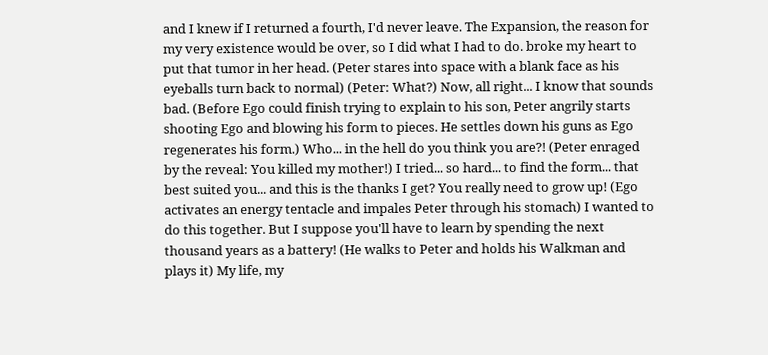and I knew if I returned a fourth, I'd never leave. The Expansion, the reason for my very existence would be over, so I did what I had to do. broke my heart to put that tumor in her head. (Peter stares into space with a blank face as his eyeballs turn back to normal) (Peter: What?) Now, all right... I know that sounds bad. (Before Ego could finish trying to explain to his son, Peter angrily starts shooting Ego and blowing his form to pieces. He settles down his guns as Ego regenerates his form.) Who... in the hell do you think you are?! (Peter enraged by the reveal: You killed my mother!) I tried... so hard... to find the form... that best suited you... and this is the thanks I get? You really need to grow up! (Ego activates an energy tentacle and impales Peter through his stomach) I wanted to do this together. But I suppose you'll have to learn by spending the next thousand years as a battery! (He walks to Peter and holds his Walkman and plays it) My life, my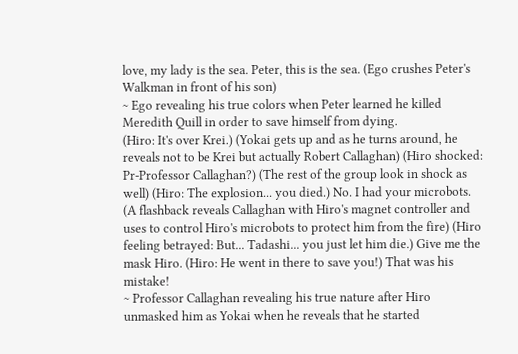love, my lady is the sea. Peter, this is the sea. (Ego crushes Peter's Walkman in front of his son)
~ Ego revealing his true colors when Peter learned he killed Meredith Quill in order to save himself from dying.
(Hiro: It's over Krei.) (Yokai gets up and as he turns around, he reveals not to be Krei but actually Robert Callaghan) (Hiro shocked: Pr-Professor Callaghan?) (The rest of the group look in shock as well) (Hiro: The explosion... you died.) No. I had your microbots. (A flashback reveals Callaghan with Hiro's magnet controller and uses to control Hiro's microbots to protect him from the fire) (Hiro feeling betrayed: But... Tadashi... you just let him die.) Give me the mask Hiro. (Hiro: He went in there to save you!) That was his mistake!
~ Professor Callaghan revealing his true nature after Hiro unmasked him as Yokai when he reveals that he started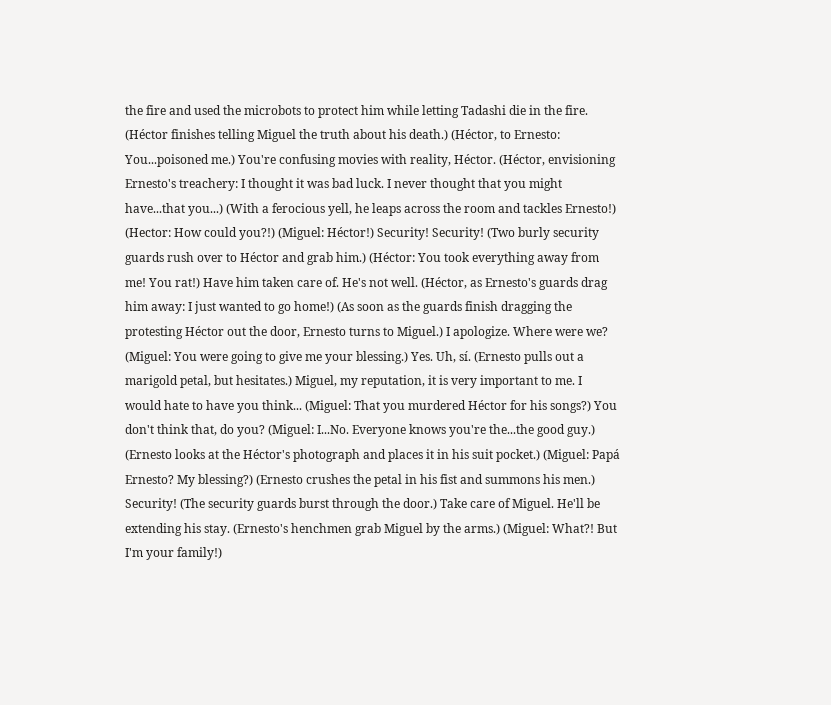the fire and used the microbots to protect him while letting Tadashi die in the fire.
(Héctor finishes telling Miguel the truth about his death.) (Héctor, to Ernesto: You...poisoned me.) You're confusing movies with reality, Héctor. (Héctor, envisioning Ernesto's treachery: I thought it was bad luck. I never thought that you might have...that you...) (With a ferocious yell, he leaps across the room and tackles Ernesto!) (Hector: How could you?!) (Miguel: Héctor!) Security! Security! (Two burly security guards rush over to Héctor and grab him.) (Héctor: You took everything away from me! You rat!) Have him taken care of. He's not well. (Héctor, as Ernesto's guards drag him away: I just wanted to go home!) (As soon as the guards finish dragging the protesting Héctor out the door, Ernesto turns to Miguel.) I apologize. Where were we? (Miguel: You were going to give me your blessing.) Yes. Uh, sí. (Ernesto pulls out a marigold petal, but hesitates.) Miguel, my reputation, it is very important to me. I would hate to have you think... (Miguel: That you murdered Héctor for his songs?) You don't think that, do you? (Miguel: I...No. Everyone knows you're the...the good guy.) (Ernesto looks at the Héctor's photograph and places it in his suit pocket.) (Miguel: Papá Ernesto? My blessing?) (Ernesto crushes the petal in his fist and summons his men.) Security! (The security guards burst through the door.) Take care of Miguel. He'll be extending his stay. (Ernesto's henchmen grab Miguel by the arms.) (Miguel: What?! But I'm your family!)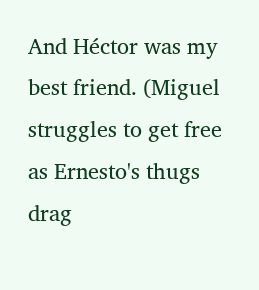And Héctor was my best friend. (Miguel struggles to get free as Ernesto's thugs drag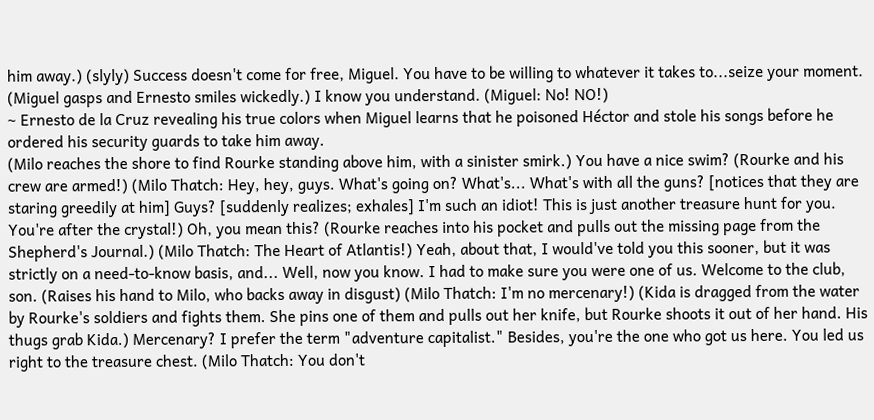him away.) (slyly) Success doesn't come for free, Miguel. You have to be willing to whatever it takes to...seize your moment. (Miguel gasps and Ernesto smiles wickedly.) I know you understand. (Miguel: No! NO!)
~ Ernesto de la Cruz revealing his true colors when Miguel learns that he poisoned Héctor and stole his songs before he ordered his security guards to take him away.
(Milo reaches the shore to find Rourke standing above him, with a sinister smirk.) You have a nice swim? (Rourke and his crew are armed!) (Milo Thatch: Hey, hey, guys. What's going on? What's... What's with all the guns? [notices that they are staring greedily at him] Guys? [suddenly realizes; exhales] I'm such an idiot! This is just another treasure hunt for you. You're after the crystal!) Oh, you mean this? (Rourke reaches into his pocket and pulls out the missing page from the Shepherd's Journal.) (Milo Thatch: The Heart of Atlantis!) Yeah, about that, I would've told you this sooner, but it was strictly on a need-to-know basis, and... Well, now you know. I had to make sure you were one of us. Welcome to the club, son. (Raises his hand to Milo, who backs away in disgust) (Milo Thatch: I'm no mercenary!) (Kida is dragged from the water by Rourke's soldiers and fights them. She pins one of them and pulls out her knife, but Rourke shoots it out of her hand. His thugs grab Kida.) Mercenary? I prefer the term "adventure capitalist." Besides, you're the one who got us here. You led us right to the treasure chest. (Milo Thatch: You don't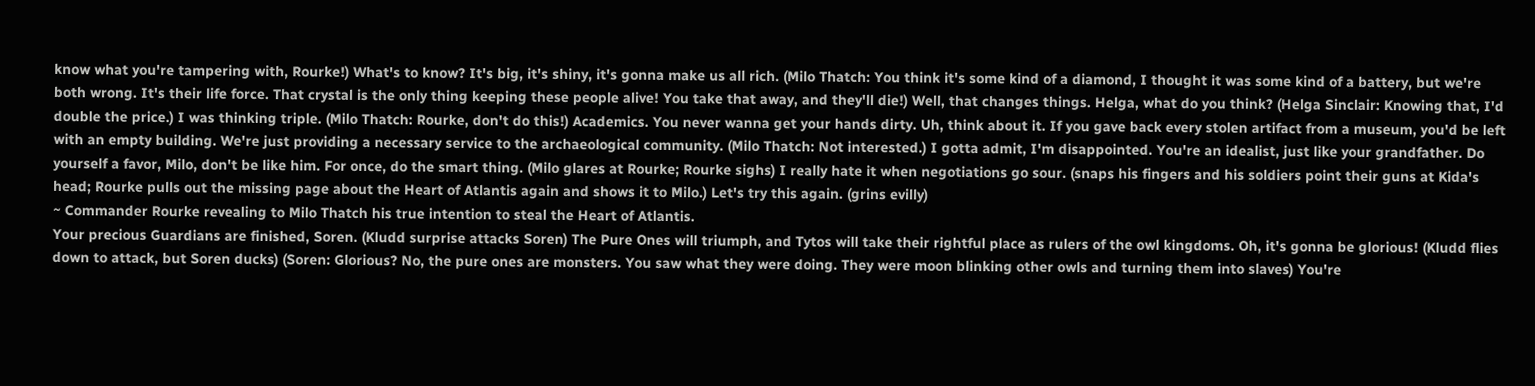know what you're tampering with, Rourke!) What's to know? It's big, it's shiny, it's gonna make us all rich. (Milo Thatch: You think it's some kind of a diamond, I thought it was some kind of a battery, but we're both wrong. It's their life force. That crystal is the only thing keeping these people alive! You take that away, and they'll die!) Well, that changes things. Helga, what do you think? (Helga Sinclair: Knowing that, I'd double the price.) I was thinking triple. (Milo Thatch: Rourke, don't do this!) Academics. You never wanna get your hands dirty. Uh, think about it. If you gave back every stolen artifact from a museum, you'd be left with an empty building. We're just providing a necessary service to the archaeological community. (Milo Thatch: Not interested.) I gotta admit, I'm disappointed. You're an idealist, just like your grandfather. Do yourself a favor, Milo, don't be like him. For once, do the smart thing. (Milo glares at Rourke; Rourke sighs) I really hate it when negotiations go sour. (snaps his fingers and his soldiers point their guns at Kida's head; Rourke pulls out the missing page about the Heart of Atlantis again and shows it to Milo.) Let's try this again. (grins evilly)
~ Commander Rourke revealing to Milo Thatch his true intention to steal the Heart of Atlantis.
Your precious Guardians are finished, Soren. (Kludd surprise attacks Soren) The Pure Ones will triumph, and Tytos will take their rightful place as rulers of the owl kingdoms. Oh, it's gonna be glorious! (Kludd flies down to attack, but Soren ducks) (Soren: Glorious? No, the pure ones are monsters. You saw what they were doing. They were moon blinking other owls and turning them into slaves) You're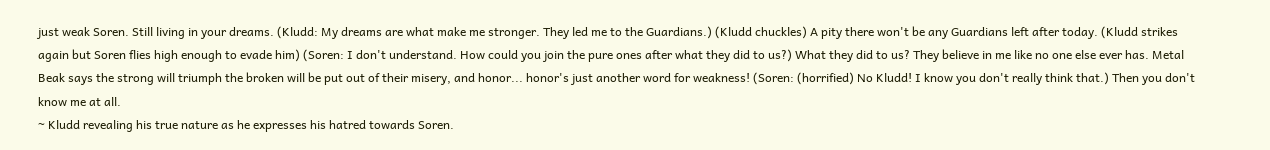just weak Soren. Still living in your dreams. (Kludd: My dreams are what make me stronger. They led me to the Guardians.) (Kludd chuckles) A pity there won't be any Guardians left after today. (Kludd strikes again but Soren flies high enough to evade him) (Soren: I don't understand. How could you join the pure ones after what they did to us?) What they did to us? They believe in me like no one else ever has. Metal Beak says the strong will triumph the broken will be put out of their misery, and honor... honor's just another word for weakness! (Soren: (horrified) No Kludd! I know you don't really think that.) Then you don't know me at all.
~ Kludd revealing his true nature as he expresses his hatred towards Soren.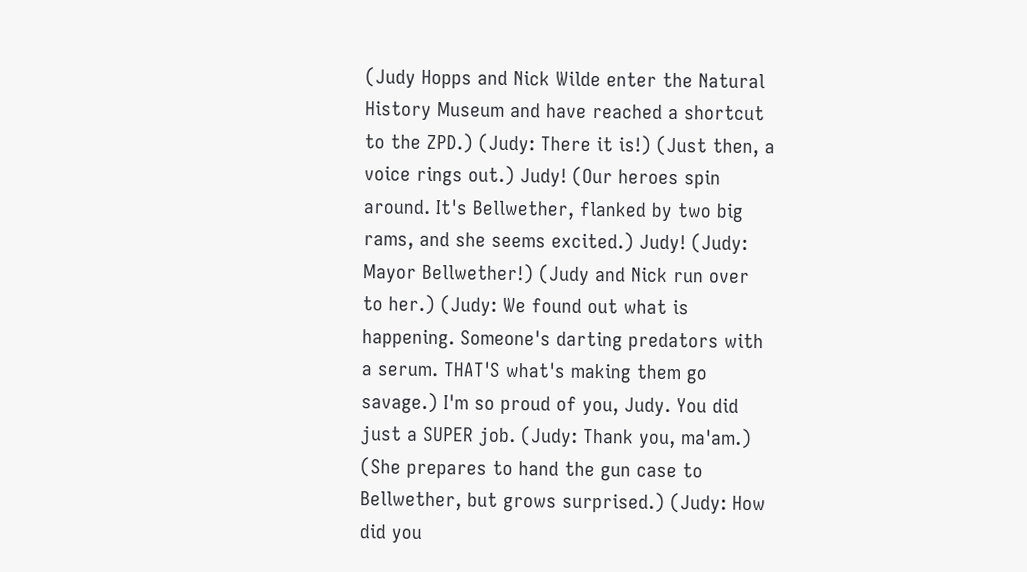(Judy Hopps and Nick Wilde enter the Natural History Museum and have reached a shortcut to the ZPD.) (Judy: There it is!) (Just then, a voice rings out.) Judy! (Our heroes spin around. It's Bellwether, flanked by two big rams, and she seems excited.) Judy! (Judy: Mayor Bellwether!) (Judy and Nick run over to her.) (Judy: We found out what is happening. Someone's darting predators with a serum. THAT'S what's making them go savage.) I'm so proud of you, Judy. You did just a SUPER job. (Judy: Thank you, ma'am.) (She prepares to hand the gun case to Bellwether, but grows surprised.) (Judy: How did you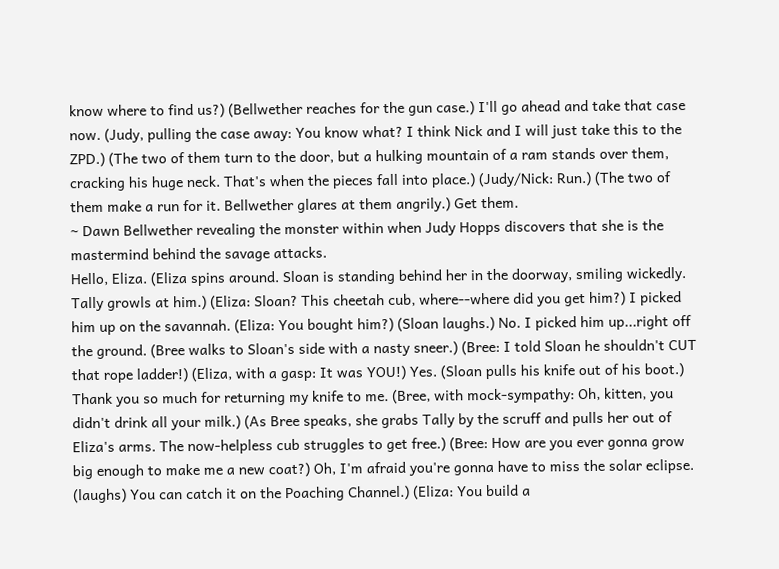know where to find us?) (Bellwether reaches for the gun case.) I'll go ahead and take that case now. (Judy, pulling the case away: You know what? I think Nick and I will just take this to the ZPD.) (The two of them turn to the door, but a hulking mountain of a ram stands over them, cracking his huge neck. That's when the pieces fall into place.) (Judy/Nick: Run.) (The two of them make a run for it. Bellwether glares at them angrily.) Get them.
~ Dawn Bellwether revealing the monster within when Judy Hopps discovers that she is the mastermind behind the savage attacks.
Hello, Eliza. (Eliza spins around. Sloan is standing behind her in the doorway, smiling wickedly. Tally growls at him.) (Eliza: Sloan? This cheetah cub, where--where did you get him?) I picked him up on the savannah. (Eliza: You bought him?) (Sloan laughs.) No. I picked him up...right off the ground. (Bree walks to Sloan's side with a nasty sneer.) (Bree: I told Sloan he shouldn't CUT that rope ladder!) (Eliza, with a gasp: It was YOU!) Yes. (Sloan pulls his knife out of his boot.) Thank you so much for returning my knife to me. (Bree, with mock-sympathy: Oh, kitten, you didn't drink all your milk.) (As Bree speaks, she grabs Tally by the scruff and pulls her out of Eliza's arms. The now-helpless cub struggles to get free.) (Bree: How are you ever gonna grow big enough to make me a new coat?) Oh, I'm afraid you're gonna have to miss the solar eclipse. (laughs) You can catch it on the Poaching Channel.) (Eliza: You build a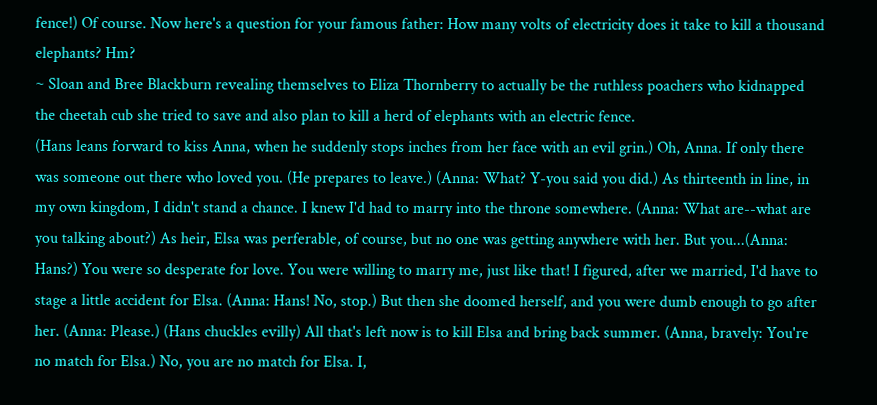fence!) Of course. Now here's a question for your famous father: How many volts of electricity does it take to kill a thousand elephants? Hm?
~ Sloan and Bree Blackburn revealing themselves to Eliza Thornberry to actually be the ruthless poachers who kidnapped the cheetah cub she tried to save and also plan to kill a herd of elephants with an electric fence.
(Hans leans forward to kiss Anna, when he suddenly stops inches from her face with an evil grin.) Oh, Anna. If only there was someone out there who loved you. (He prepares to leave.) (Anna: What? Y-you said you did.) As thirteenth in line, in my own kingdom, I didn't stand a chance. I knew I'd had to marry into the throne somewhere. (Anna: What are--what are you talking about?) As heir, Elsa was perferable, of course, but no one was getting anywhere with her. But you...(Anna: Hans?) You were so desperate for love. You were willing to marry me, just like that! I figured, after we married, I'd have to stage a little accident for Elsa. (Anna: Hans! No, stop.) But then she doomed herself, and you were dumb enough to go after her. (Anna: Please.) (Hans chuckles evilly) All that's left now is to kill Elsa and bring back summer. (Anna, bravely: You're no match for Elsa.) No, you are no match for Elsa. I,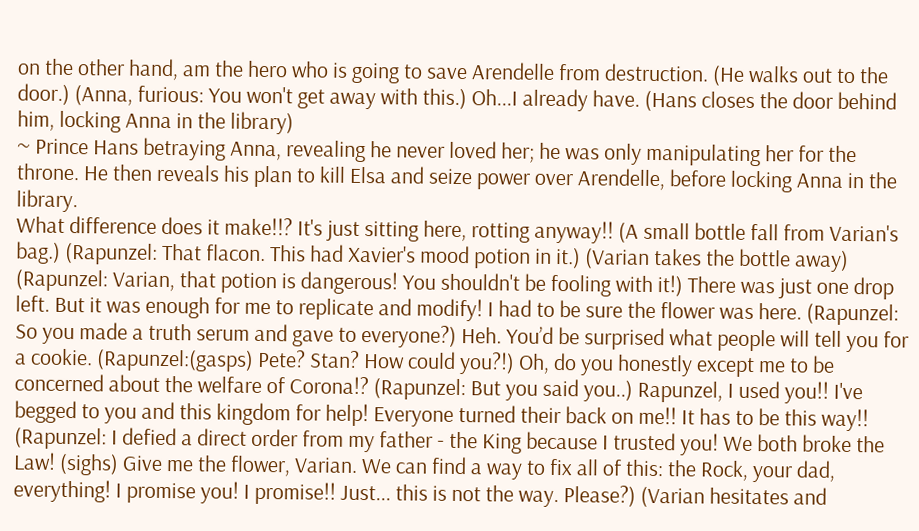on the other hand, am the hero who is going to save Arendelle from destruction. (He walks out to the door.) (Anna, furious: You won't get away with this.) Oh...I already have. (Hans closes the door behind him, locking Anna in the library)
~ Prince Hans betraying Anna, revealing he never loved her; he was only manipulating her for the throne. He then reveals his plan to kill Elsa and seize power over Arendelle, before locking Anna in the library.
What difference does it make!!? It's just sitting here, rotting anyway!! (A small bottle fall from Varian's bag.) (Rapunzel: That flacon. This had Xavier's mood potion in it.) (Varian takes the bottle away) (Rapunzel: Varian, that potion is dangerous! You shouldn't be fooling with it!) There was just one drop left. But it was enough for me to replicate and modify! I had to be sure the flower was here. (Rapunzel: So you made a truth serum and gave to everyone?) Heh. You’d be surprised what people will tell you for a cookie. (Rapunzel:(gasps) Pete? Stan? How could you?!) Oh, do you honestly except me to be concerned about the welfare of Corona!? (Rapunzel: But you said you..) Rapunzel, I used you!! I've begged to you and this kingdom for help! Everyone turned their back on me!! It has to be this way!! (Rapunzel: I defied a direct order from my father - the King because I trusted you! We both broke the Law! (sighs) Give me the flower, Varian. We can find a way to fix all of this: the Rock, your dad, everything! I promise you! I promise!! Just... this is not the way. Please?) (Varian hesitates and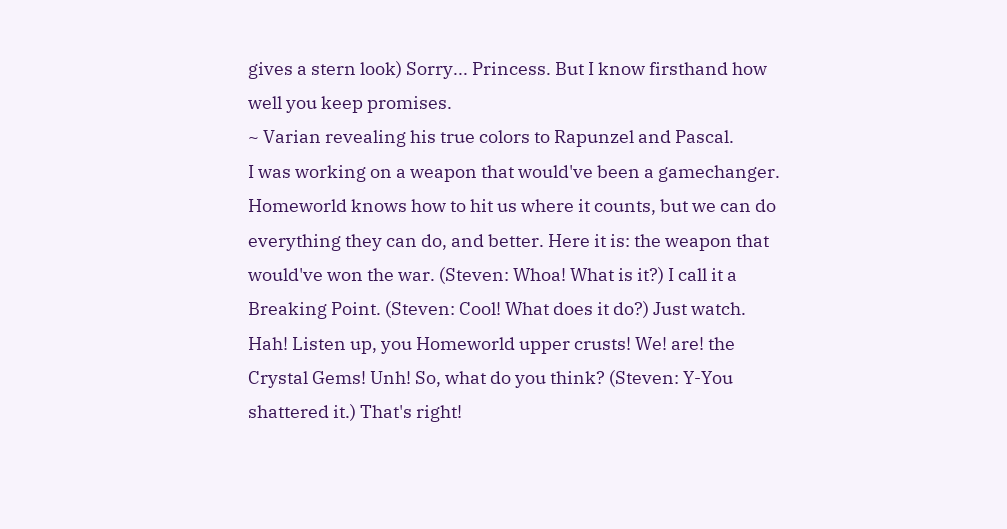gives a stern look) Sorry... Princess. But I know firsthand how well you keep promises.
~ Varian revealing his true colors to Rapunzel and Pascal.
I was working on a weapon that would've been a gamechanger. Homeworld knows how to hit us where it counts, but we can do everything they can do, and better. Here it is: the weapon that would've won the war. (Steven: Whoa! What is it?) I call it a Breaking Point. (Steven: Cool! What does it do?) Just watch. Hah! Listen up, you Homeworld upper crusts! We! are! the Crystal Gems! Unh! So, what do you think? (Steven: Y-You shattered it.) That's right!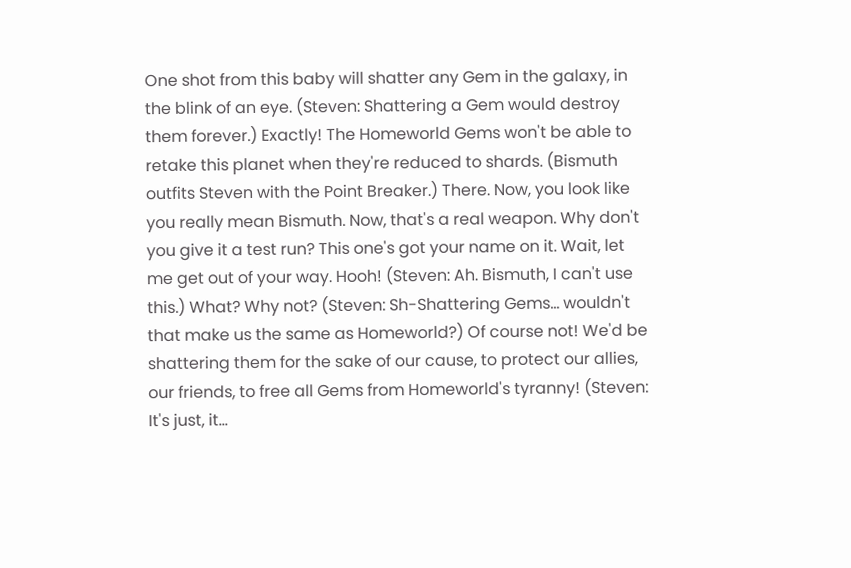One shot from this baby will shatter any Gem in the galaxy, in the blink of an eye. (Steven: Shattering a Gem would destroy them forever.) Exactly! The Homeworld Gems won't be able to retake this planet when they're reduced to shards. (Bismuth outfits Steven with the Point Breaker.) There. Now, you look like you really mean Bismuth. Now, that's a real weapon. Why don't you give it a test run? This one's got your name on it. Wait, let me get out of your way. Hooh! (Steven: Ah. Bismuth, I can't use this.) What? Why not? (Steven: Sh-Shattering Gems... wouldn't that make us the same as Homeworld?) Of course not! We'd be shattering them for the sake of our cause, to protect our allies, our friends, to free all Gems from Homeworld's tyranny! (Steven: It's just, it...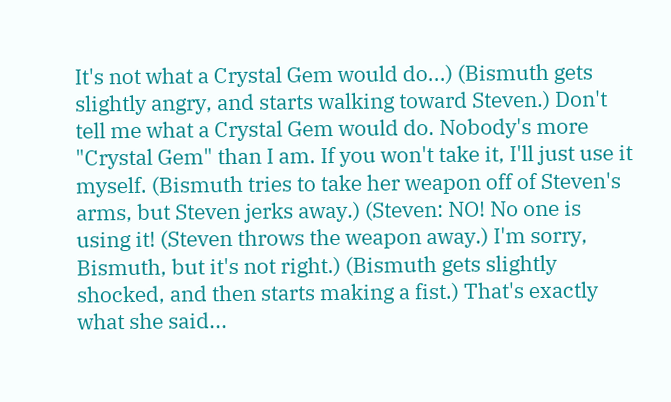It's not what a Crystal Gem would do...) (Bismuth gets slightly angry, and starts walking toward Steven.) Don't tell me what a Crystal Gem would do. Nobody's more "Crystal Gem" than I am. If you won't take it, I'll just use it myself. (Bismuth tries to take her weapon off of Steven's arms, but Steven jerks away.) (Steven: NO! No one is using it! (Steven throws the weapon away.) I'm sorry, Bismuth, but it's not right.) (Bismuth gets slightly shocked, and then starts making a fist.) That's exactly what she said...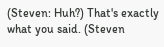(Steven: Huh?) That's exactly what you said. (Steven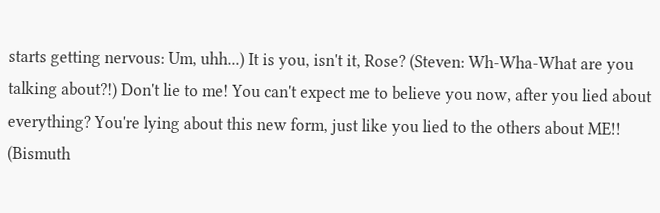starts getting nervous: Um, uhh...) It is you, isn't it, Rose? (Steven: Wh-Wha-What are you talking about?!) Don't lie to me! You can't expect me to believe you now, after you lied about everything? You're lying about this new form, just like you lied to the others about ME!! (Bismuth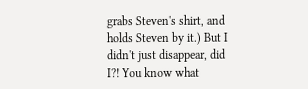grabs Steven's shirt, and holds Steven by it.) But I didn't just disappear, did I?! You know what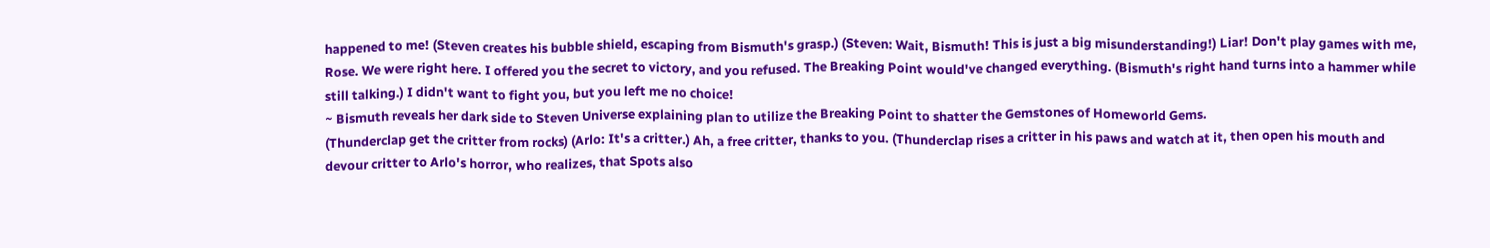happened to me! (Steven creates his bubble shield, escaping from Bismuth's grasp.) (Steven: Wait, Bismuth! This is just a big misunderstanding!) Liar! Don't play games with me, Rose. We were right here. I offered you the secret to victory, and you refused. The Breaking Point would've changed everything. (Bismuth's right hand turns into a hammer while still talking.) I didn't want to fight you, but you left me no choice!
~ Bismuth reveals her dark side to Steven Universe explaining plan to utilize the Breaking Point to shatter the Gemstones of Homeworld Gems.
(Thunderclap get the critter from rocks) (Arlo: It's a critter.) Ah, a free critter, thanks to you. (Thunderclap rises a critter in his paws and watch at it, then open his mouth and devour critter to Arlo's horror, who realizes, that Spots also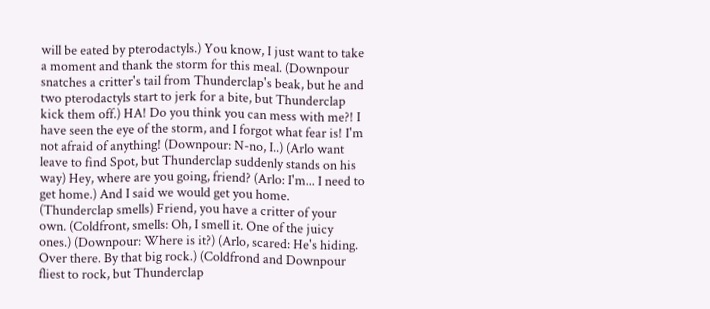will be eated by pterodactyls.) You know, I just want to take a moment and thank the storm for this meal. (Downpour snatches a critter's tail from Thunderclap's beak, but he and two pterodactyls start to jerk for a bite, but Thunderclap kick them off.) HA! Do you think you can mess with me?! I have seen the eye of the storm, and I forgot what fear is! I'm not afraid of anything! (Downpour: N-no, I..) (Arlo want leave to find Spot, but Thunderclap suddenly stands on his way) Hey, where are you going, friend? (Arlo: I'm... I need to get home.) And I said we would get you home. (Thunderclap smells) Friend, you have a critter of your own. (Coldfront, smells: Oh, I smell it. One of the juicy ones.) (Downpour: Where is it?) (Arlo, scared: He's hiding. Over there. By that big rock.) (Coldfrond and Downpour fliest to rock, but Thunderclap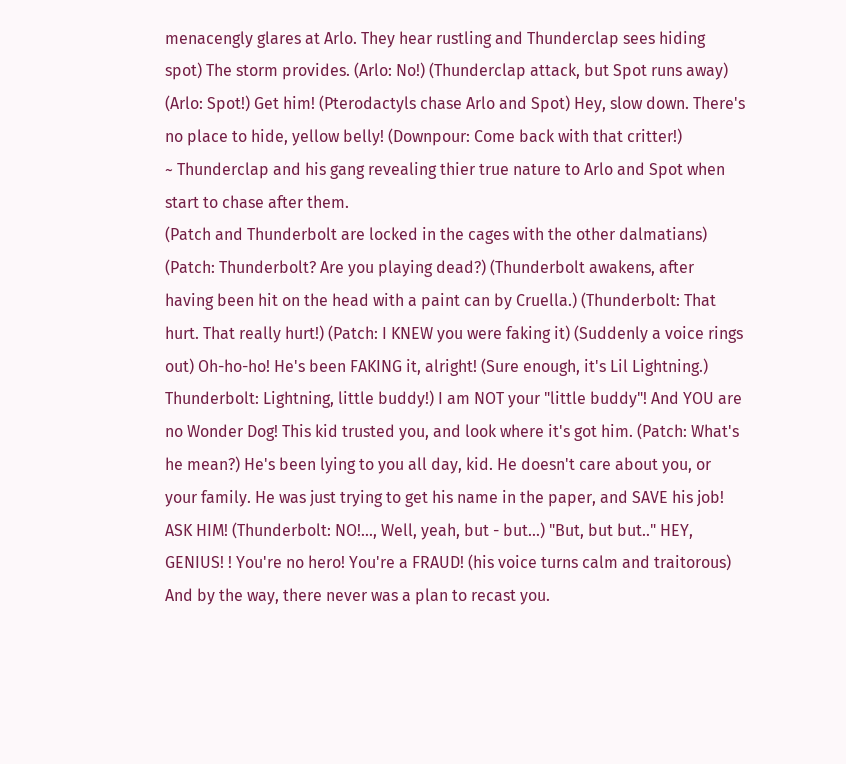menacengly glares at Arlo. They hear rustling and Thunderclap sees hiding spot) The storm provides. (Arlo: No!) (Thunderclap attack, but Spot runs away) (Arlo: Spot!) Get him! (Pterodactyls chase Arlo and Spot) Hey, slow down. There's no place to hide, yellow belly! (Downpour: Come back with that critter!)
~ Thunderclap and his gang revealing thier true nature to Arlo and Spot when start to chase after them.
(Patch and Thunderbolt are locked in the cages with the other dalmatians) (Patch: Thunderbolt? Are you playing dead?) (Thunderbolt awakens, after having been hit on the head with a paint can by Cruella.) (Thunderbolt: That hurt. That really hurt!) (Patch: I KNEW you were faking it) (Suddenly a voice rings out) Oh-ho-ho! He's been FAKING it, alright! (Sure enough, it's Lil Lightning.) Thunderbolt: Lightning, little buddy!) I am NOT your "little buddy"! And YOU are no Wonder Dog! This kid trusted you, and look where it's got him. (Patch: What's he mean?) He's been lying to you all day, kid. He doesn't care about you, or your family. He was just trying to get his name in the paper, and SAVE his job! ASK HIM! (Thunderbolt: NO!..., Well, yeah, but - but...) "But, but but.." HEY, GENIUS! ! You're no hero! You're a FRAUD! (his voice turns calm and traitorous) And by the way, there never was a plan to recast you.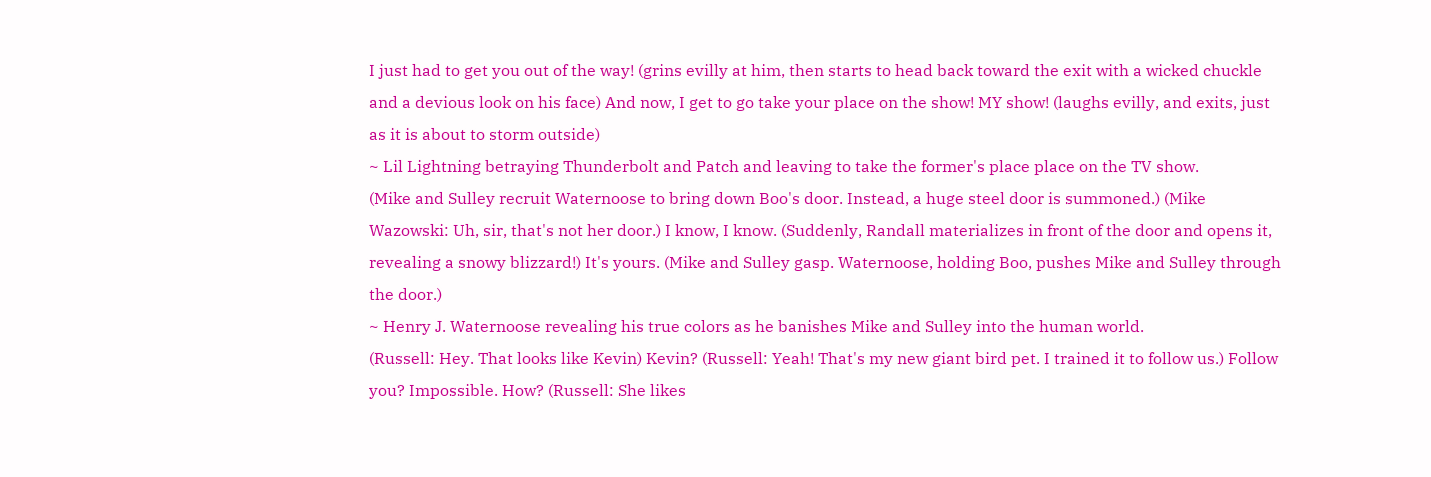I just had to get you out of the way! (grins evilly at him, then starts to head back toward the exit with a wicked chuckle and a devious look on his face) And now, I get to go take your place on the show! MY show! (laughs evilly, and exits, just as it is about to storm outside)
~ Lil Lightning betraying Thunderbolt and Patch and leaving to take the former's place place on the TV show.
(Mike and Sulley recruit Waternoose to bring down Boo's door. Instead, a huge steel door is summoned.) (Mike Wazowski: Uh, sir, that's not her door.) I know, I know. (Suddenly, Randall materializes in front of the door and opens it, revealing a snowy blizzard!) It's yours. (Mike and Sulley gasp. Waternoose, holding Boo, pushes Mike and Sulley through the door.)
~ Henry J. Waternoose revealing his true colors as he banishes Mike and Sulley into the human world.
(Russell: Hey. That looks like Kevin) Kevin? (Russell: Yeah! That's my new giant bird pet. I trained it to follow us.) Follow you? Impossible. How? (Russell: She likes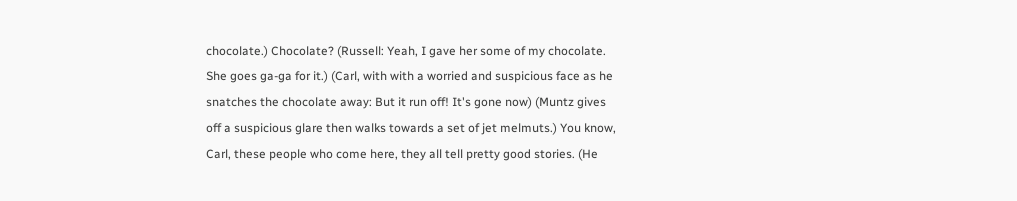chocolate.) Chocolate? (Russell: Yeah, I gave her some of my chocolate. She goes ga-ga for it.) (Carl, with with a worried and suspicious face as he snatches the chocolate away: But it run off! It's gone now) (Muntz gives off a suspicious glare then walks towards a set of jet melmuts.) You know, Carl, these people who come here, they all tell pretty good stories. (He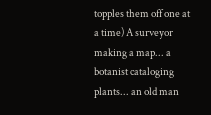topples them off one at a time) A surveyor making a map... a botanist cataloging plants... an old man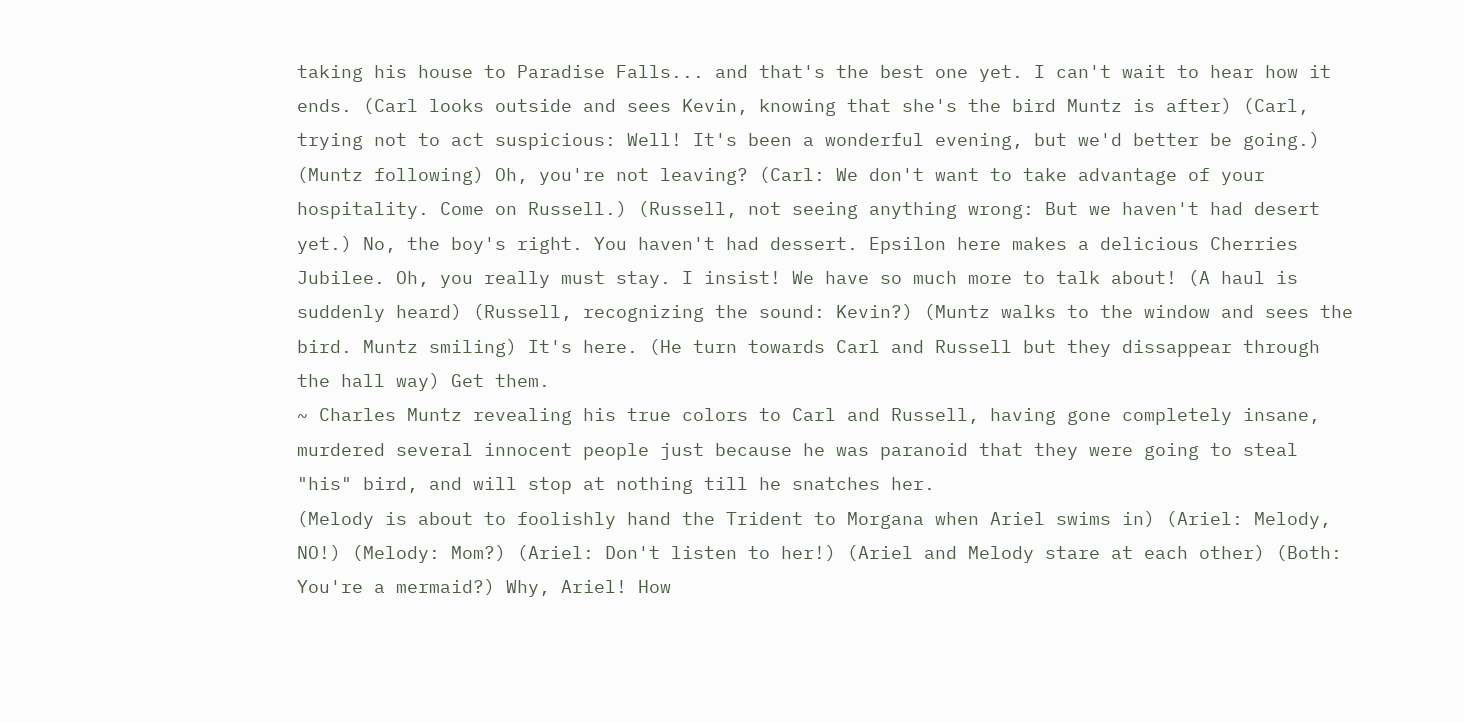taking his house to Paradise Falls... and that's the best one yet. I can't wait to hear how it ends. (Carl looks outside and sees Kevin, knowing that she's the bird Muntz is after) (Carl, trying not to act suspicious: Well! It's been a wonderful evening, but we'd better be going.) (Muntz following) Oh, you're not leaving? (Carl: We don't want to take advantage of your hospitality. Come on Russell.) (Russell, not seeing anything wrong: But we haven't had desert yet.) No, the boy's right. You haven't had dessert. Epsilon here makes a delicious Cherries Jubilee. Oh, you really must stay. I insist! We have so much more to talk about! (A haul is suddenly heard) (Russell, recognizing the sound: Kevin?) (Muntz walks to the window and sees the bird. Muntz smiling) It's here. (He turn towards Carl and Russell but they dissappear through the hall way) Get them.
~ Charles Muntz revealing his true colors to Carl and Russell, having gone completely insane, murdered several innocent people just because he was paranoid that they were going to steal "his" bird, and will stop at nothing till he snatches her.
(Melody is about to foolishly hand the Trident to Morgana when Ariel swims in) (Ariel: Melody, NO!) (Melody: Mom?) (Ariel: Don't listen to her!) (Ariel and Melody stare at each other) (Both: You're a mermaid?) Why, Ariel! How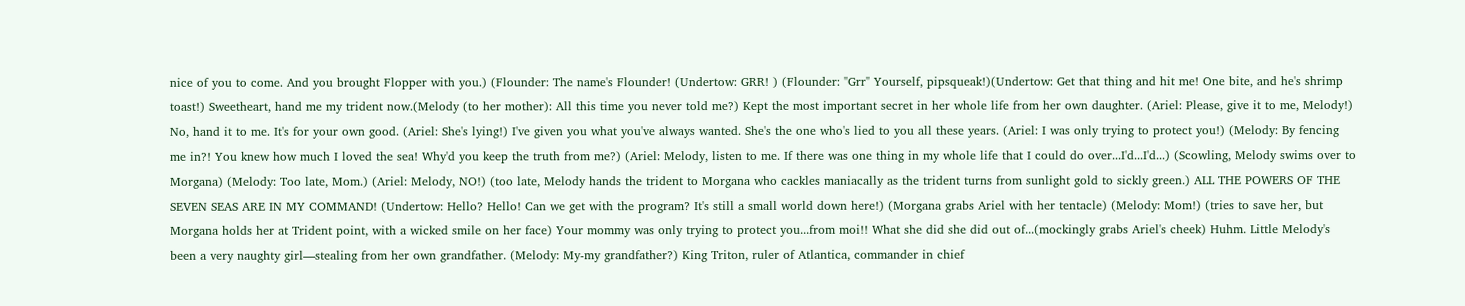nice of you to come. And you brought Flopper with you.) (Flounder: The name's Flounder! (Undertow: GRR! ) (Flounder: "Grr" Yourself, pipsqueak!)(Undertow: Get that thing and hit me! One bite, and he's shrimp toast!) Sweetheart, hand me my trident now.(Melody (to her mother): All this time you never told me?) Kept the most important secret in her whole life from her own daughter. (Ariel: Please, give it to me, Melody!) No, hand it to me. It's for your own good. (Ariel: She's lying!) I've given you what you've always wanted. She's the one who's lied to you all these years. (Ariel: I was only trying to protect you!) (Melody: By fencing me in?! You knew how much I loved the sea! Why'd you keep the truth from me?) (Ariel: Melody, listen to me. If there was one thing in my whole life that I could do over...I'd...I'd...) (Scowling, Melody swims over to Morgana) (Melody: Too late, Mom.) (Ariel: Melody, NO!) (too late, Melody hands the trident to Morgana who cackles maniacally as the trident turns from sunlight gold to sickly green.) ALL THE POWERS OF THE SEVEN SEAS ARE IN MY COMMAND! (Undertow: Hello? Hello! Can we get with the program? It's still a small world down here!) (Morgana grabs Ariel with her tentacle) (Melody: Mom!) (tries to save her, but Morgana holds her at Trident point, with a wicked smile on her face) Your mommy was only trying to protect you...from moi!! What she did she did out of...(mockingly grabs Ariel's cheek) Huhm. Little Melody's been a very naughty girl—stealing from her own grandfather. (Melody: My-my grandfather?) King Triton, ruler of Atlantica, commander in chief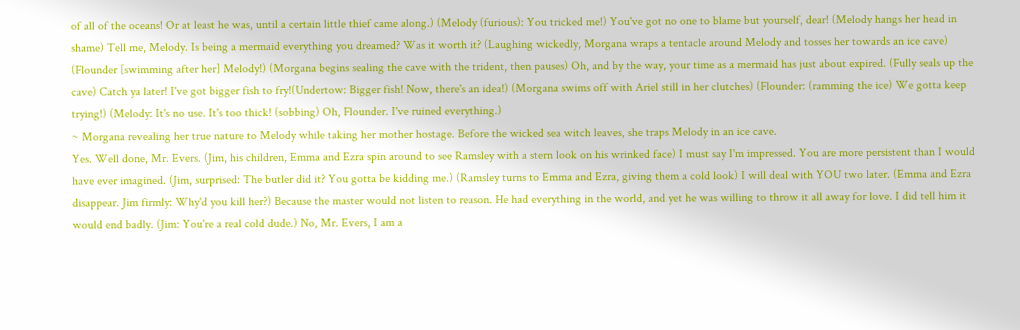of all of the oceans! Or at least he was, until a certain little thief came along.) (Melody (furious): You tricked me!) You've got no one to blame but yourself, dear! (Melody hangs her head in shame) Tell me, Melody. Is being a mermaid everything you dreamed? Was it worth it? (Laughing wickedly, Morgana wraps a tentacle around Melody and tosses her towards an ice cave) (Flounder [swimming after her] Melody!) (Morgana begins sealing the cave with the trident, then pauses) Oh, and by the way, your time as a mermaid has just about expired. (Fully seals up the cave) Catch ya later! I've got bigger fish to fry!(Undertow: Bigger fish! Now, there's an idea!) (Morgana swims off with Ariel still in her clutches) (Flounder: (ramming the ice) We gotta keep trying!) (Melody: It's no use. It's too thick! (sobbing) Oh, Flounder. I've ruined everything.)
~ Morgana revealing her true nature to Melody while taking her mother hostage. Before the wicked sea witch leaves, she traps Melody in an ice cave.
Yes. Well done, Mr. Evers. (Jim, his children, Emma and Ezra spin around to see Ramsley with a stern look on his wrinked face) I must say I'm impressed. You are more persistent than I would have ever imagined. (Jim, surprised: The butler did it? You gotta be kidding me.) (Ramsley turns to Emma and Ezra, giving them a cold look) I will deal with YOU two later. (Emma and Ezra disappear. Jim firmly: Why'd you kill her?) Because the master would not listen to reason. He had everything in the world, and yet he was willing to throw it all away for love. I did tell him it would end badly. (Jim: You're a real cold dude.) No, Mr. Evers, I am a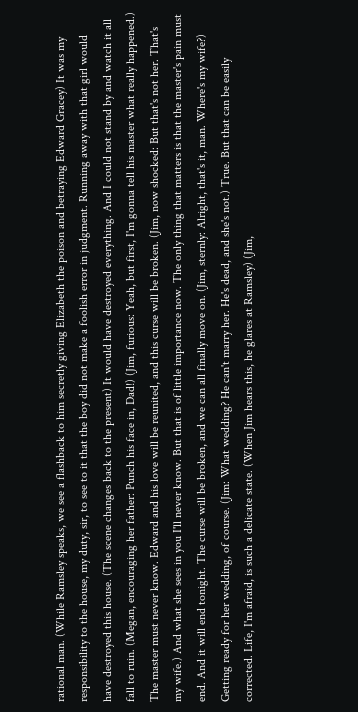rational man. (While Ramsley speaks, we see a flashback to him secretly giving Elizabeth the poison and betraying Edward Gracey) It was my responsibility to the house, my duty, sir, to see to it that the boy did not make a foolish error in judgment. Running away with that girl would have destroyed this house. (The scene changes back to the present) It would have destroyed everything. And I could not stand by and watch it all fall to ruin. (Megan, encouraging her father: Punch his face in, Dad!) (Jim, furious: Yeah, but first, I'm gonna tell his master what really happened.) The master must never know. Edward and his love will be reunited, and this curse will be broken. (Jim, now shocked: But that's not her. That's my wife.) And what she sees in you I'll never know. But that is of little importance now. The only thing that matters is that the master's pain must end. And it will end tonight. The curse will be broken, and we can all finally move on. (Jim, sternly: Alright, that's it, man. Where's my wife?) Getting ready for her wedding, of course. (Jim: What wedding? He can't marry her. He's dead, and she's not.) True. But that can be easily corrected. Life, I'm afraid, is such a delicate state. (When Jim hears this, he glares at Ramsley) (Jim,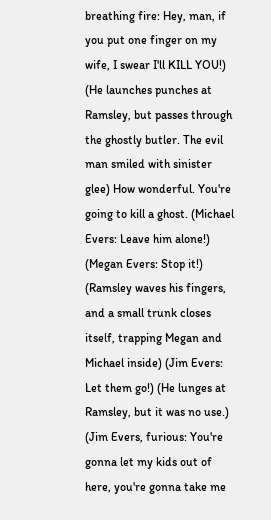breathing fire: Hey, man, if you put one finger on my wife, I swear I'll KILL YOU!) (He launches punches at Ramsley, but passes through the ghostly butler. The evil man smiled with sinister glee) How wonderful. You're going to kill a ghost. (Michael Evers: Leave him alone!) (Megan Evers: Stop it!) (Ramsley waves his fingers, and a small trunk closes itself, trapping Megan and Michael inside) (Jim Evers: Let them go!) (He lunges at Ramsley, but it was no use.) (Jim Evers, furious: You're gonna let my kids out of here, you're gonna take me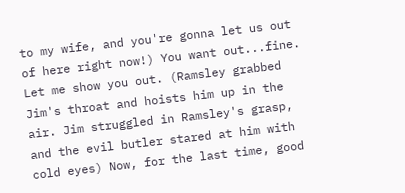to my wife, and you're gonna let us out of here right now!) You want out...fine. Let me show you out. (Ramsley grabbed Jim's throat and hoists him up in the air. Jim struggled in Ramsley's grasp, and the evil butler stared at him with cold eyes) Now, for the last time, good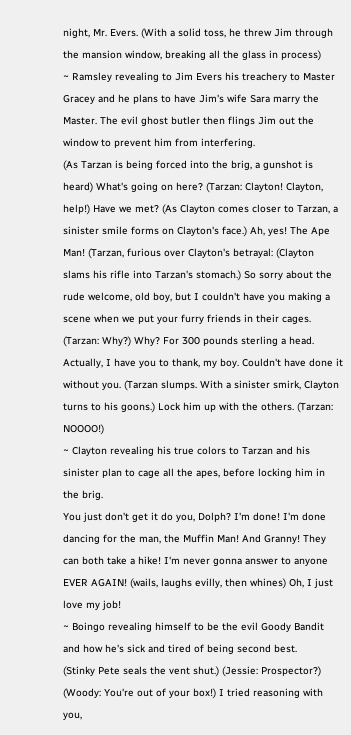night, Mr. Evers. (With a solid toss, he threw Jim through the mansion window, breaking all the glass in process)
~ Ramsley revealing to Jim Evers his treachery to Master Gracey and he plans to have Jim's wife Sara marry the Master. The evil ghost butler then flings Jim out the window to prevent him from interfering.
(As Tarzan is being forced into the brig, a gunshot is heard) What's going on here? (Tarzan: Clayton! Clayton, help!) Have we met? (As Clayton comes closer to Tarzan, a sinister smile forms on Clayton's face.) Ah, yes! The Ape Man! (Tarzan, furious over Clayton's betrayal: (Clayton slams his rifle into Tarzan's stomach.) So sorry about the rude welcome, old boy, but I couldn't have you making a scene when we put your furry friends in their cages. (Tarzan: Why?) Why? For 300 pounds sterling a head. Actually, I have you to thank, my boy. Couldn't have done it without you. (Tarzan slumps. With a sinister smirk, Clayton turns to his goons.) Lock him up with the others. (Tarzan: NOOOO!)
~ Clayton revealing his true colors to Tarzan and his sinister plan to cage all the apes, before locking him in the brig.
You just don't get it do you, Dolph? I'm done! I'm done dancing for the man, the Muffin Man! And Granny! They can both take a hike! I'm never gonna answer to anyone EVER AGAIN! (wails, laughs evilly, then whines) Oh, I just love my job!
~ Boingo revealing himself to be the evil Goody Bandit and how he's sick and tired of being second best.
(Stinky Pete seals the vent shut.) (Jessie: Prospector?) (Woody: You're out of your box!) I tried reasoning with you,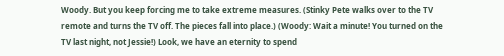Woody. But you keep forcing me to take extreme measures. (Stinky Pete walks over to the TV remote and turns the TV off. The pieces fall into place.) (Woody: Wait a minute! You turned on the TV last night, not Jessie!) Look, we have an eternity to spend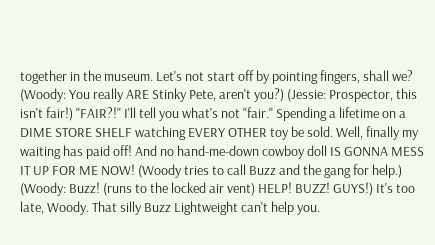together in the museum. Let's not start off by pointing fingers, shall we? (Woody: You really ARE Stinky Pete, aren't you?) (Jessie: Prospector, this isn't fair!) "FAIR?!" I'll tell you what's not "fair." Spending a lifetime on a DIME STORE SHELF watching EVERY OTHER toy be sold. Well, finally my waiting has paid off! And no hand-me-down cowboy doll IS GONNA MESS IT UP FOR ME NOW! (Woody tries to call Buzz and the gang for help.) (Woody: Buzz! (runs to the locked air vent) HELP! BUZZ! GUYS!) It's too late, Woody. That silly Buzz Lightweight can't help you.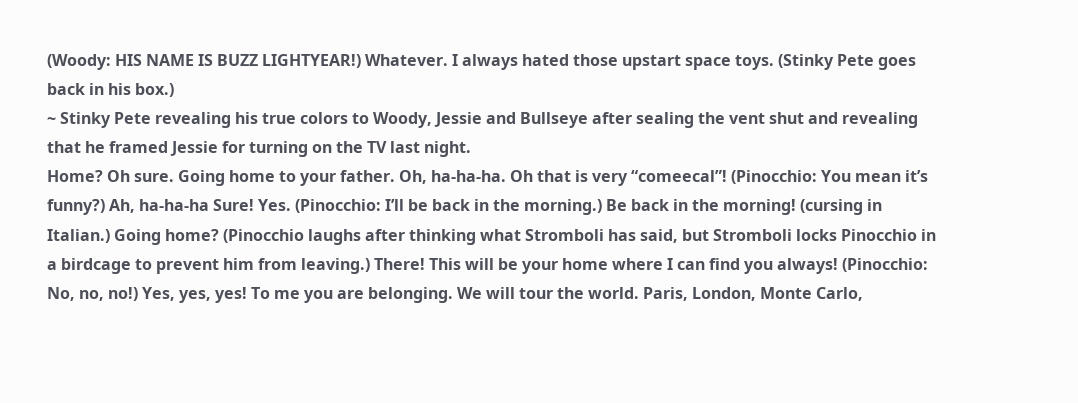(Woody: HIS NAME IS BUZZ LIGHTYEAR!) Whatever. I always hated those upstart space toys. (Stinky Pete goes back in his box.)
~ Stinky Pete revealing his true colors to Woody, Jessie and Bullseye after sealing the vent shut and revealing that he framed Jessie for turning on the TV last night.
Home? Oh sure. Going home to your father. Oh, ha-ha-ha. Oh that is very “comeecal”! (Pinocchio: You mean it’s funny?) Ah, ha-ha-ha Sure! Yes. (Pinocchio: I’ll be back in the morning.) Be back in the morning! (cursing in Italian.) Going home? (Pinocchio laughs after thinking what Stromboli has said, but Stromboli locks Pinocchio in a birdcage to prevent him from leaving.) There! This will be your home where I can find you always! (Pinocchio: No, no, no!) Yes, yes, yes! To me you are belonging. We will tour the world. Paris, London, Monte Carlo,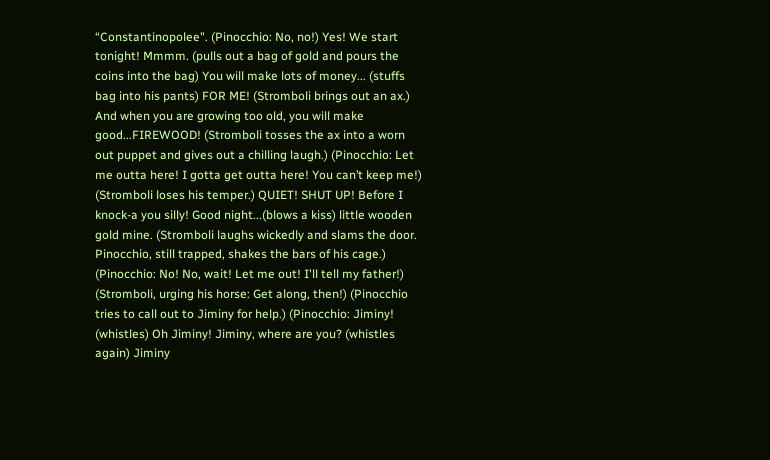“Constantinopolee". (Pinocchio: No, no!) Yes! We start tonight! Mmmm. (pulls out a bag of gold and pours the coins into the bag) You will make lots of money... (stuffs bag into his pants) FOR ME! (Stromboli brings out an ax.) And when you are growing too old, you will make good...FIREWOOD! (Stromboli tosses the ax into a worn out puppet and gives out a chilling laugh.) (Pinocchio: Let me outta here! I gotta get outta here! You can’t keep me!) (Stromboli loses his temper.) QUIET! SHUT UP! Before I knock-a you silly! Good night...(blows a kiss) little wooden gold mine. (Stromboli laughs wickedly and slams the door. Pinocchio, still trapped, shakes the bars of his cage.) (Pinocchio: No! No, wait! Let me out! I'll tell my father!) (Stromboli, urging his horse: Get along, then!) (Pinocchio tries to call out to Jiminy for help.) (Pinocchio: Jiminy! (whistles) Oh Jiminy! Jiminy, where are you? (whistles again) Jiminy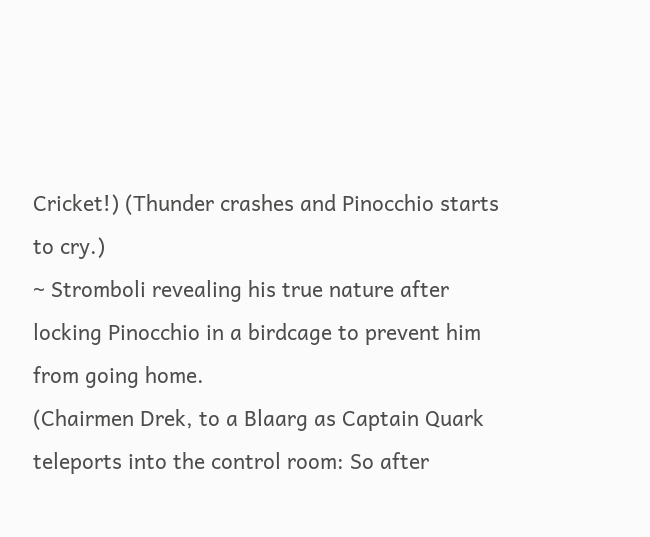Cricket!) (Thunder crashes and Pinocchio starts to cry.)
~ Stromboli revealing his true nature after locking Pinocchio in a birdcage to prevent him from going home.
(Chairmen Drek, to a Blaarg as Captain Quark teleports into the control room: So after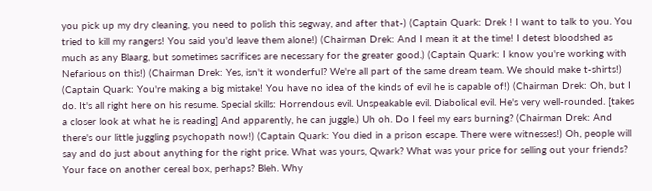you pick up my dry cleaning, you need to polish this segway, and after that-) (Captain Quark: Drek ! I want to talk to you. You tried to kill my rangers! You said you'd leave them alone!) (Chairman Drek: And I mean it at the time! I detest bloodshed as much as any Blaarg, but sometimes sacrifices are necessary for the greater good.) (Captain Quark: I know you're working with Nefarious on this!) (Chairman Drek: Yes, isn't it wonderful? We're all part of the same dream team. We should make t-shirts!) (Captain Quark: You're making a big mistake! You have no idea of the kinds of evil he is capable of!) (Chairman Drek: Oh, but I do. It's all right here on his resume. Special skills: Horrendous evil. Unspeakable evil. Diabolical evil. He's very well-rounded. [takes a closer look at what he is reading] And apparently, he can juggle.) Uh oh. Do I feel my ears burning? (Chairman Drek: And there's our little juggling psychopath now!) (Captain Quark: You died in a prison escape. There were witnesses!) Oh, people will say and do just about anything for the right price. What was yours, Qwark? What was your price for selling out your friends? Your face on another cereal box, perhaps? Bleh. Why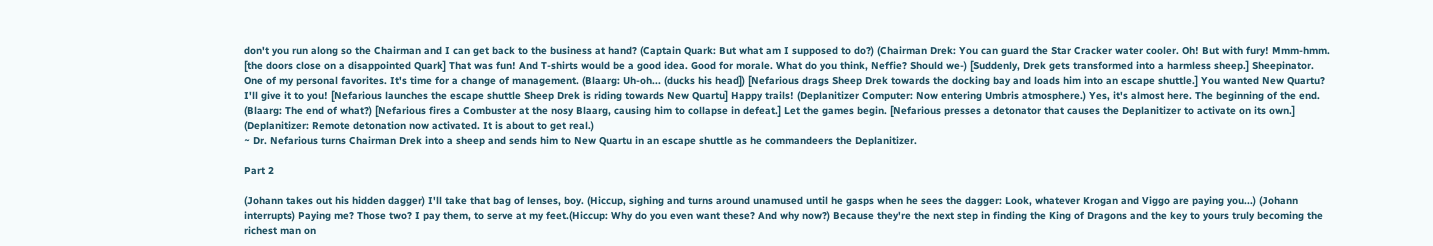don't you run along so the Chairman and I can get back to the business at hand? (Captain Quark: But what am I supposed to do?) (Chairman Drek: You can guard the Star Cracker water cooler. Oh! But with fury! Mmm-hmm. [the doors close on a disappointed Quark] That was fun! And T-shirts would be a good idea. Good for morale. What do you think, Neffie? Should we-) [Suddenly, Drek gets transformed into a harmless sheep.] Sheepinator. One of my personal favorites. It's time for a change of management. (Blaarg: Uh-oh... (ducks his head]) [Nefarious drags Sheep Drek towards the docking bay and loads him into an escape shuttle.] You wanted New Quartu? I'll give it to you! [Nefarious launches the escape shuttle Sheep Drek is riding towards New Quartu] Happy trails! (Deplanitizer Computer: Now entering Umbris atmosphere.) Yes, it's almost here. The beginning of the end. (Blaarg: The end of what?) [Nefarious fires a Combuster at the nosy Blaarg, causing him to collapse in defeat.] Let the games begin. [Nefarious presses a detonator that causes the Deplanitizer to activate on its own.] (Deplanitizer: Remote detonation now activated. It is about to get real.)
~ Dr. Nefarious turns Chairman Drek into a sheep and sends him to New Quartu in an escape shuttle as he commandeers the Deplanitizer.

Part 2

(Johann takes out his hidden dagger) I'll take that bag of lenses, boy. (Hiccup, sighing and turns around unamused until he gasps when he sees the dagger: Look, whatever Krogan and Viggo are paying you...) (Johann interrupts) Paying me? Those two? I pay them, to serve at my feet.(Hiccup: Why do you even want these? And why now?) Because they're the next step in finding the King of Dragons and the key to yours truly becoming the richest man on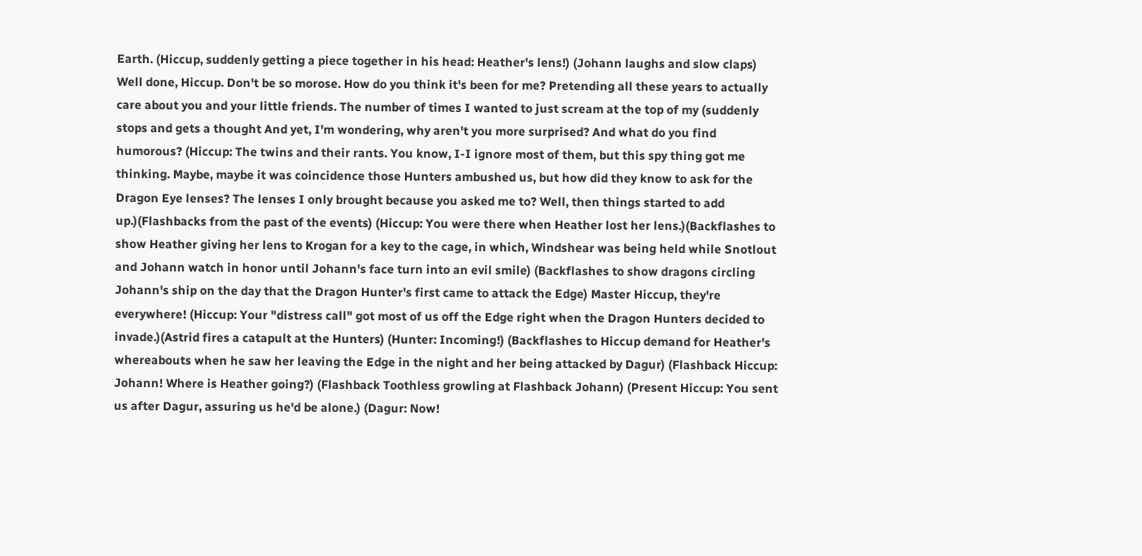Earth. (Hiccup, suddenly getting a piece together in his head: Heather's lens!) (Johann laughs and slow claps) Well done, Hiccup. Don't be so morose. How do you think it's been for me? Pretending all these years to actually care about you and your little friends. The number of times I wanted to just scream at the top of my (suddenly stops and gets a thought And yet, I'm wondering, why aren't you more surprised? And what do you find humorous? (Hiccup: The twins and their rants. You know, I-I ignore most of them, but this spy thing got me thinking. Maybe, maybe it was coincidence those Hunters ambushed us, but how did they know to ask for the Dragon Eye lenses? The lenses I only brought because you asked me to? Well, then things started to add up.)(Flashbacks from the past of the events) (Hiccup: You were there when Heather lost her lens.)(Backflashes to show Heather giving her lens to Krogan for a key to the cage, in which, Windshear was being held while Snotlout and Johann watch in honor until Johann's face turn into an evil smile) (Backflashes to show dragons circling Johann's ship on the day that the Dragon Hunter's first came to attack the Edge) Master Hiccup, they're everywhere! (Hiccup: Your "distress call" got most of us off the Edge right when the Dragon Hunters decided to invade.)(Astrid fires a catapult at the Hunters) (Hunter: Incoming!) (Backflashes to Hiccup demand for Heather's whereabouts when he saw her leaving the Edge in the night and her being attacked by Dagur) (Flashback Hiccup: Johann! Where is Heather going?) (Flashback Toothless growling at Flashback Johann) (Present Hiccup: You sent us after Dagur, assuring us he'd be alone.) (Dagur: Now!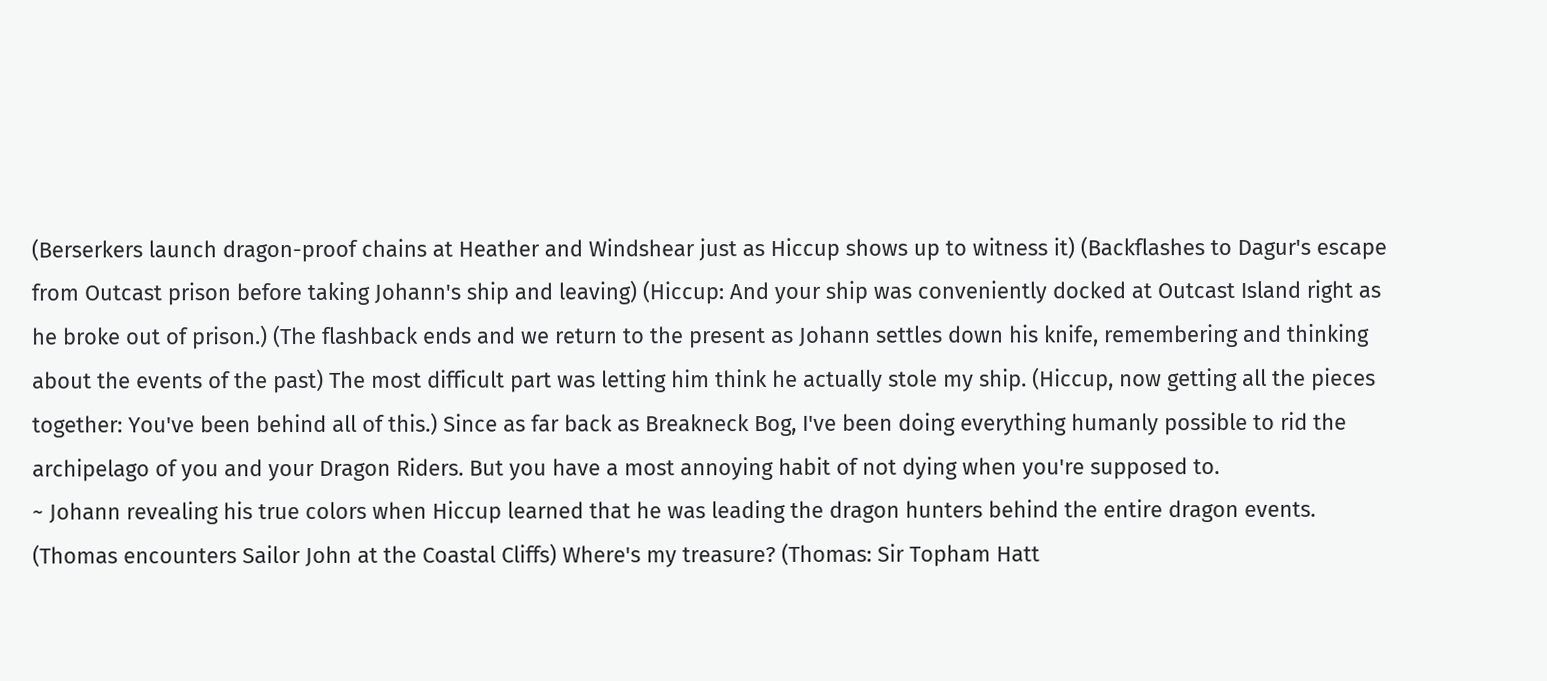(Berserkers launch dragon-proof chains at Heather and Windshear just as Hiccup shows up to witness it) (Backflashes to Dagur's escape from Outcast prison before taking Johann's ship and leaving) (Hiccup: And your ship was conveniently docked at Outcast Island right as he broke out of prison.) (The flashback ends and we return to the present as Johann settles down his knife, remembering and thinking about the events of the past) The most difficult part was letting him think he actually stole my ship. (Hiccup, now getting all the pieces together: You've been behind all of this.) Since as far back as Breakneck Bog, I've been doing everything humanly possible to rid the archipelago of you and your Dragon Riders. But you have a most annoying habit of not dying when you're supposed to.
~ Johann revealing his true colors when Hiccup learned that he was leading the dragon hunters behind the entire dragon events.
(Thomas encounters Sailor John at the Coastal Cliffs) Where's my treasure? (Thomas: Sir Topham Hatt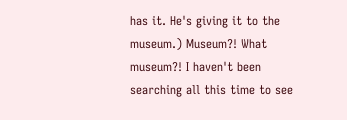has it. He's giving it to the museum.) Museum?! What museum?! I haven't been searching all this time to see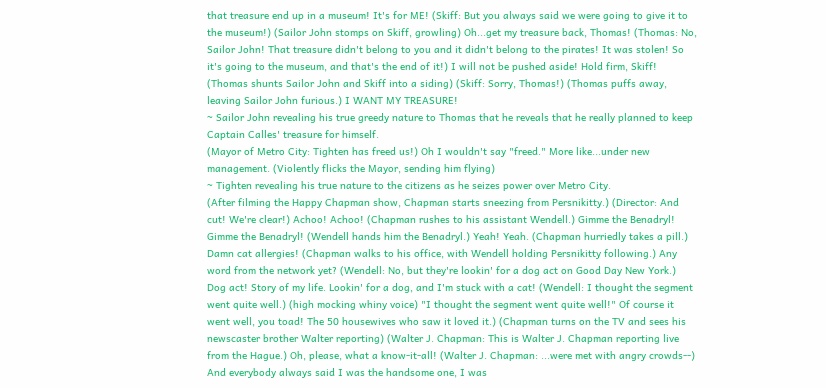that treasure end up in a museum! It's for ME! (Skiff: But you always said we were going to give it to the museum!) (Sailor John stomps on Skiff, growling) Oh...get my treasure back, Thomas! (Thomas: No, Sailor John! That treasure didn't belong to you and it didn't belong to the pirates! It was stolen! So it's going to the museum, and that's the end of it!) I will not be pushed aside! Hold firm, Skiff! (Thomas shunts Sailor John and Skiff into a siding) (Skiff: Sorry, Thomas!) (Thomas puffs away, leaving Sailor John furious.) I WANT MY TREASURE!
~ Sailor John revealing his true greedy nature to Thomas that he reveals that he really planned to keep Captain Calles' treasure for himself.
(Mayor of Metro City: Tighten has freed us!) Oh I wouldn't say "freed." More like...under new management. (Violently flicks the Mayor, sending him flying)
~ Tighten revealing his true nature to the citizens as he seizes power over Metro City.
(After filming the Happy Chapman show, Chapman starts sneezing from Persnikitty.) (Director: And cut! We're clear!) Achoo! Achoo! (Chapman rushes to his assistant Wendell.) Gimme the Benadryl! Gimme the Benadryl! (Wendell hands him the Benadryl.) Yeah! Yeah. (Chapman hurriedly takes a pill.) Damn cat allergies! (Chapman walks to his office, with Wendell holding Persnikitty following.) Any word from the network yet? (Wendell: No, but they're lookin' for a dog act on Good Day New York.) Dog act! Story of my life. Lookin' for a dog, and I'm stuck with a cat! (Wendell: I thought the segment went quite well.) (high mocking whiny voice) "I thought the segment went quite well!" Of course it went well, you toad! The 50 housewives who saw it loved it.) (Chapman turns on the TV and sees his newscaster brother Walter reporting) (Walter J. Chapman: This is Walter J. Chapman reporting live from the Hague.) Oh, please, what a know-it-all! (Walter J. Chapman: ...were met with angry crowds--) And everybody always said I was the handsome one, I was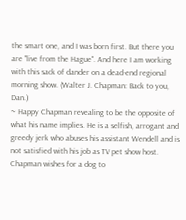the smart one, and I was born first. But there you are "live from the Hague". And here I am working with this sack of dander on a dead-end regional morning show. (Walter J. Chapman: Back to you, Dan.)
~ Happy Chapman revealing to be the opposite of what his name implies. He is a selfish, arrogant and greedy jerk who abuses his assistant Wendell and is not satisfied with his job as TV pet show host. Chapman wishes for a dog to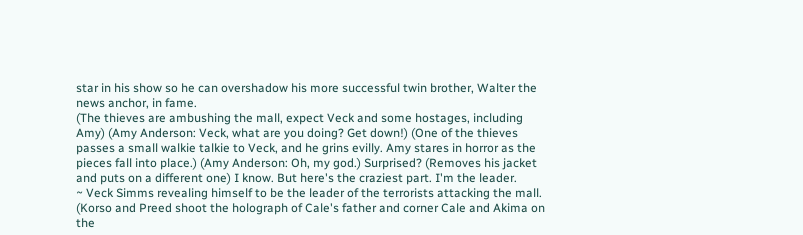star in his show so he can overshadow his more successful twin brother, Walter the news anchor, in fame.
(The thieves are ambushing the mall, expect Veck and some hostages, including Amy) (Amy Anderson: Veck, what are you doing? Get down!) (One of the thieves passes a small walkie talkie to Veck, and he grins evilly. Amy stares in horror as the pieces fall into place.) (Amy Anderson: Oh, my god.) Surprised? (Removes his jacket and puts on a different one) I know. But here's the craziest part. I'm the leader.
~ Veck Simms revealing himself to be the leader of the terrorists attacking the mall.
(Korso and Preed shoot the holograph of Cale's father and corner Cale and Akima on the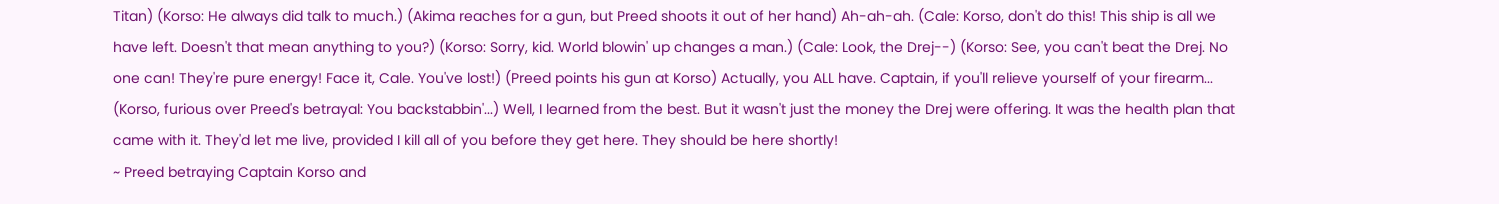Titan) (Korso: He always did talk to much.) (Akima reaches for a gun, but Preed shoots it out of her hand) Ah-ah-ah. (Cale: Korso, don't do this! This ship is all we have left. Doesn't that mean anything to you?) (Korso: Sorry, kid. World blowin' up changes a man.) (Cale: Look, the Drej--) (Korso: See, you can't beat the Drej. No one can! They're pure energy! Face it, Cale. You've lost!) (Preed points his gun at Korso) Actually, you ALL have. Captain, if you'll relieve yourself of your firearm... (Korso, furious over Preed's betrayal: You backstabbin'...) Well, I learned from the best. But it wasn't just the money the Drej were offering. It was the health plan that came with it. They'd let me live, provided I kill all of you before they get here. They should be here shortly!
~ Preed betraying Captain Korso and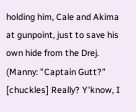holding him, Cale and Akima at gunpoint, just to save his own hide from the Drej.
(Manny: "Captain Gutt?" [chuckles] Really? Y'know, I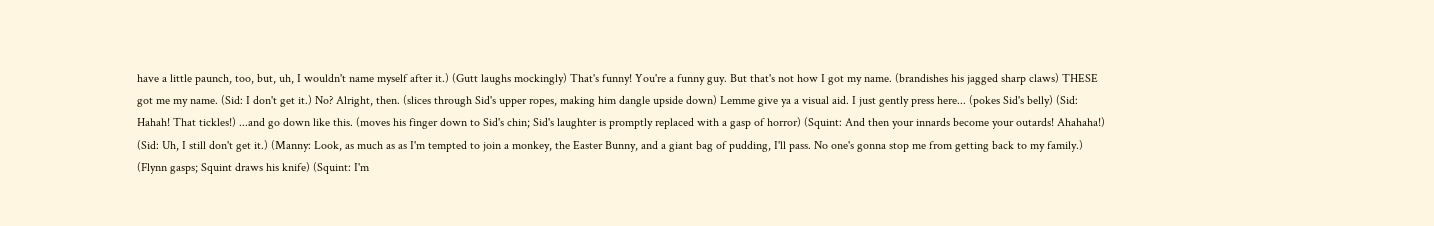have a little paunch, too, but, uh, I wouldn't name myself after it.) (Gutt laughs mockingly) That's funny! You're a funny guy. But that's not how I got my name. (brandishes his jagged sharp claws) THESE got me my name. (Sid: I don't get it.) No? Alright, then. (slices through Sid's upper ropes, making him dangle upside down) Lemme give ya a visual aid. I just gently press here... (pokes Sid's belly) (Sid: Hahah! That tickles!) ...and go down like this. (moves his finger down to Sid's chin; Sid's laughter is promptly replaced with a gasp of horror) (Squint: And then your innards become your outards! Ahahaha!) (Sid: Uh, I still don't get it.) (Manny: Look, as much as as I'm tempted to join a monkey, the Easter Bunny, and a giant bag of pudding, I'll pass. No one's gonna stop me from getting back to my family.) (Flynn gasps; Squint draws his knife) (Squint: I'm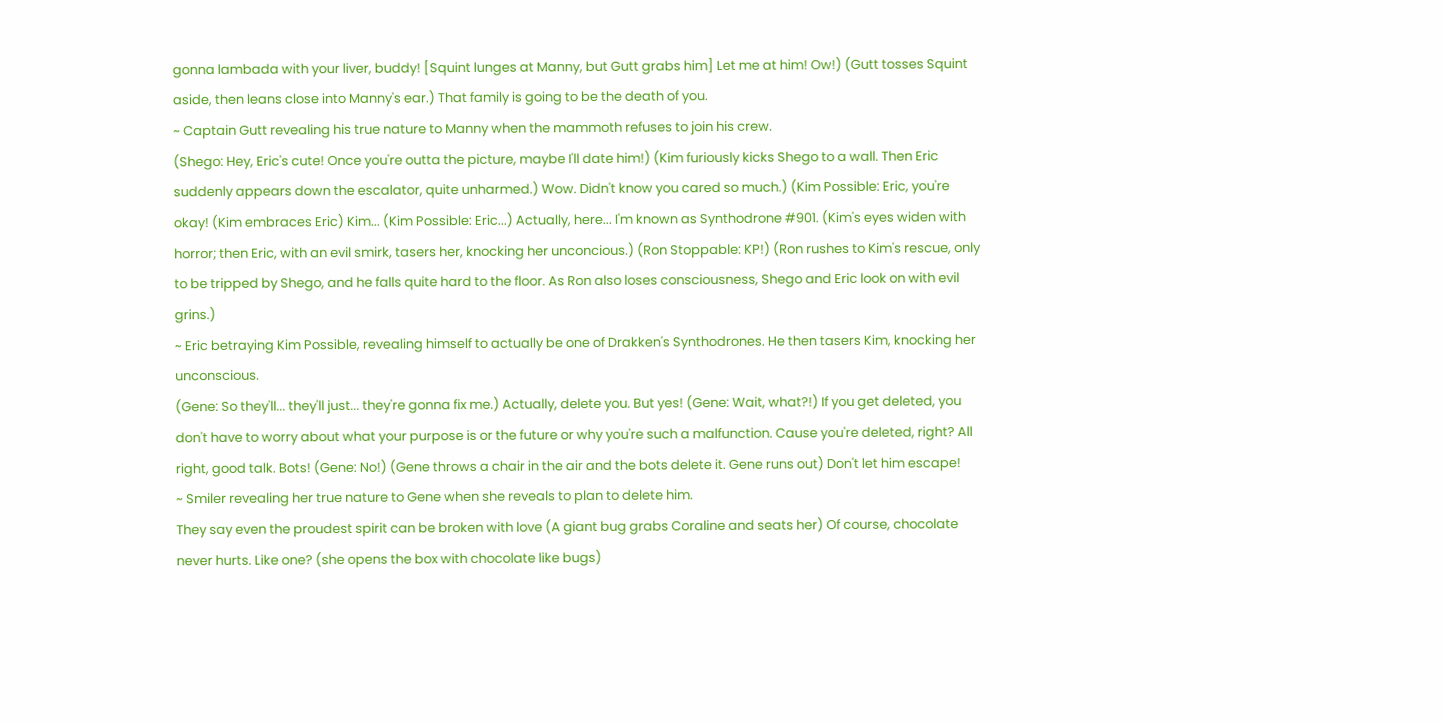gonna lambada with your liver, buddy! [Squint lunges at Manny, but Gutt grabs him] Let me at him! Ow!) (Gutt tosses Squint aside, then leans close into Manny's ear.) That family is going to be the death of you.
~ Captain Gutt revealing his true nature to Manny when the mammoth refuses to join his crew.
(Shego: Hey, Eric's cute! Once you're outta the picture, maybe I'll date him!) (Kim furiously kicks Shego to a wall. Then Eric suddenly appears down the escalator, quite unharmed.) Wow. Didn't know you cared so much.) (Kim Possible: Eric, you're okay! (Kim embraces Eric) Kim... (Kim Possible: Eric...) Actually, here... I'm known as Synthodrone #901. (Kim's eyes widen with horror; then Eric, with an evil smirk, tasers her, knocking her unconcious.) (Ron Stoppable: KP!) (Ron rushes to Kim's rescue, only to be tripped by Shego, and he falls quite hard to the floor. As Ron also loses consciousness, Shego and Eric look on with evil grins.)
~ Eric betraying Kim Possible, revealing himself to actually be one of Drakken's Synthodrones. He then tasers Kim, knocking her unconscious.
(Gene: So they'll... they'll just... they're gonna fix me.) Actually, delete you. But yes! (Gene: Wait, what?!) If you get deleted, you don't have to worry about what your purpose is or the future or why you're such a malfunction. Cause you're deleted, right? All right, good talk. Bots! (Gene: No!) (Gene throws a chair in the air and the bots delete it. Gene runs out) Don't let him escape!
~ Smiler revealing her true nature to Gene when she reveals to plan to delete him.
They say even the proudest spirit can be broken with love (A giant bug grabs Coraline and seats her) Of course, chocolate never hurts. Like one? (she opens the box with chocolate like bugs)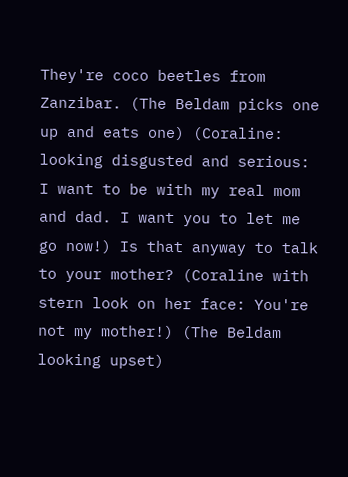They're coco beetles from Zanzibar. (The Beldam picks one up and eats one) (Coraline: looking disgusted and serious: I want to be with my real mom and dad. I want you to let me go now!) Is that anyway to talk to your mother? (Coraline with stern look on her face: You're not my mother!) (The Beldam looking upset)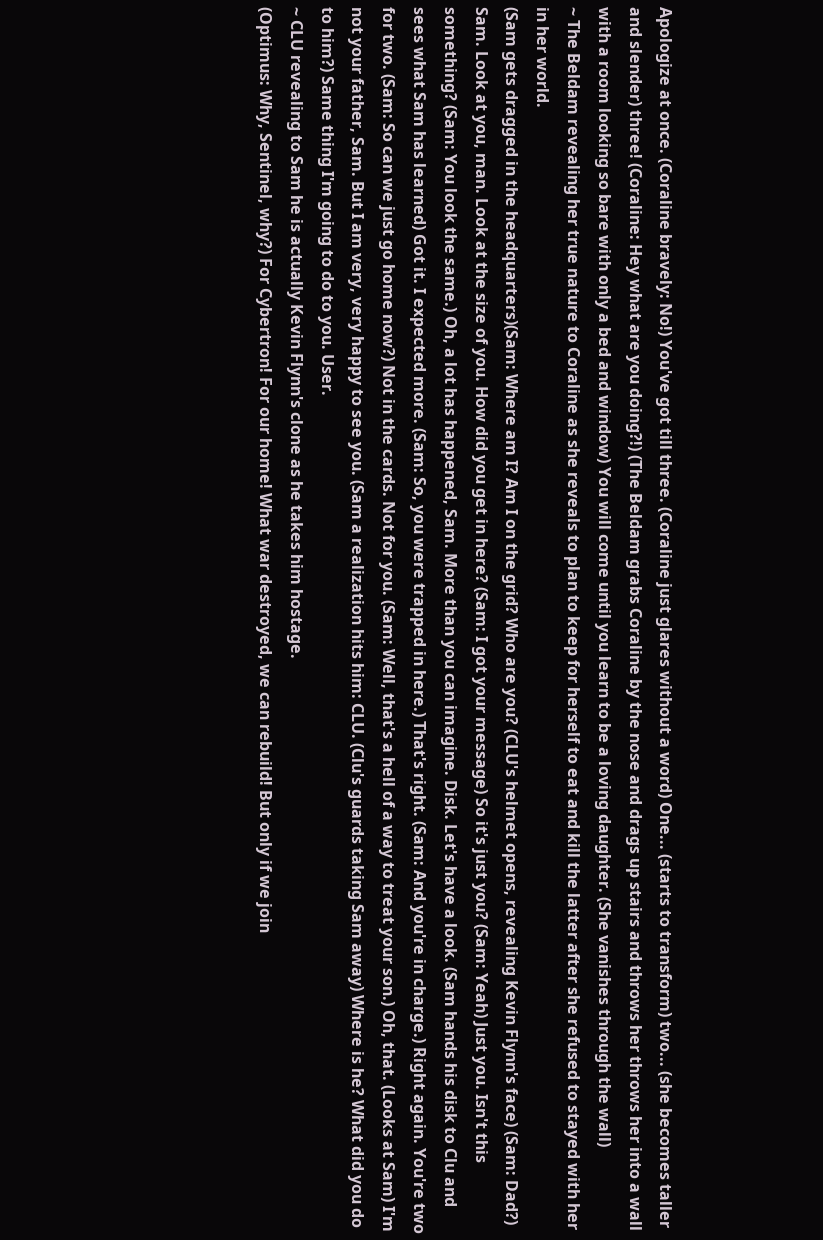Apologize at once. (Coraline bravely: No!) You've got till three. (Coraline just glares without a word) One... (starts to transform) two... (she becomes taller and slender) three! (Coraline: Hey what are you doing?!) (The Beldam grabs Coraline by the nose and drags up stairs and throws her throws her into a wall with a room looking so bare with only a bed and window) You will come until you learn to be a loving daughter. (She vanishes through the wall)
~ The Beldam revealing her true nature to Coraline as she reveals to plan to keep for herself to eat and kill the latter after she refused to stayed with her in her world.
(Sam gets dragged in the headquarters)(Sam: Where am I? Am I on the grid? Who are you? (CLU's helmet opens, revealing Kevin Flynn's face) (Sam: Dad?) Sam. Look at you, man. Look at the size of you. How did you get in here? (Sam: I got your message) So it's just you? (Sam: Yeah) Just you. Isn't this something? (Sam: You look the same.) Oh, a lot has happened, Sam. More than you can imagine. Disk. Let's have a look. (Sam hands his disk to Clu and sees what Sam has learned) Got it. I expected more. (Sam: So, you were trapped in here.) That's right. (Sam: And you're in charge.) Right again. You're two for two. (Sam: So can we just go home now?) Not in the cards. Not for you. (Sam: Well, that's a hell of a way to treat your son.) Oh, that. (Looks at Sam) I'm not your father, Sam. But I am very, very happy to see you. (Sam a realization hits him: CLU. (Clu's guards taking Sam away) Where is he? What did you do to him?) Same thing I'm going to do to you. User.
~ CLU revealing to Sam he is actually Kevin Flynn's clone as he takes him hostage.
(Optimus: Why, Sentinel, why?) For Cybertron! For our home! What war destroyed, we can rebuild! But only if we join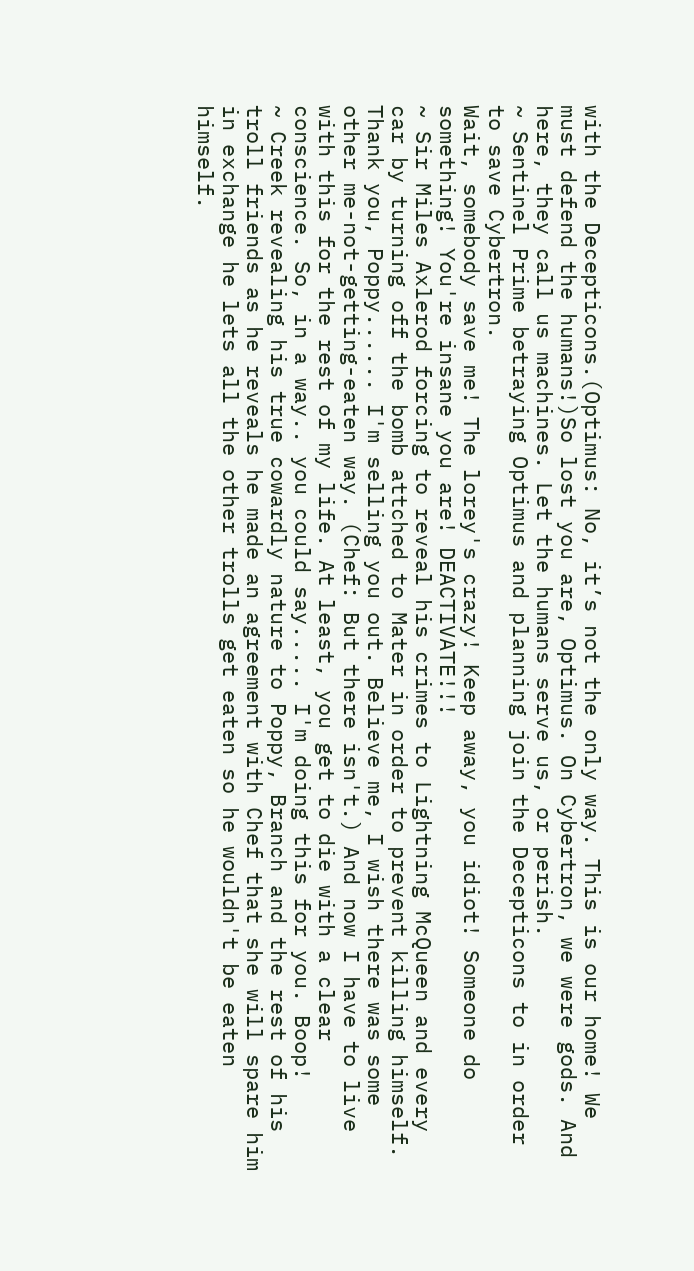with the Decepticons.(Optimus: No, it’s not the only way. This is our home! We must defend the humans!)So lost you are, Optimus. On Cybertron, we were gods. And here, they call us machines. Let the humans serve us, or perish.
~ Sentinel Prime betraying Optimus and planning join the Decepticons to in order to save Cybertron.
Wait, somebody save me! The lorey's crazy! Keep away, you idiot! Someone do something! You're insane you are! DEACTIVATE!!!
~ Sir Miles Axlerod forcing to reveal his crimes to Lightning McQueen and every car by turning off the bomb attched to Mater in order to prevent killing himself.
Thank you, Poppy...... I'm selling you out. Believe me, I wish there was some other me-not-getting-eaten way. (Chef: But there isn't.) And now I have to live with this for the rest of my life. At least, you get to die with a clear conscience. So, in a way.. you could say..... I'm doing this for you. Boop!
~ Creek revealing his true cowardly nature to Poppy, Branch and the rest of his troll friends as he reveals he made an agreement with Chef that she will spare him in exchange he lets all the other trolls get eaten so he wouldn't be eaten himself.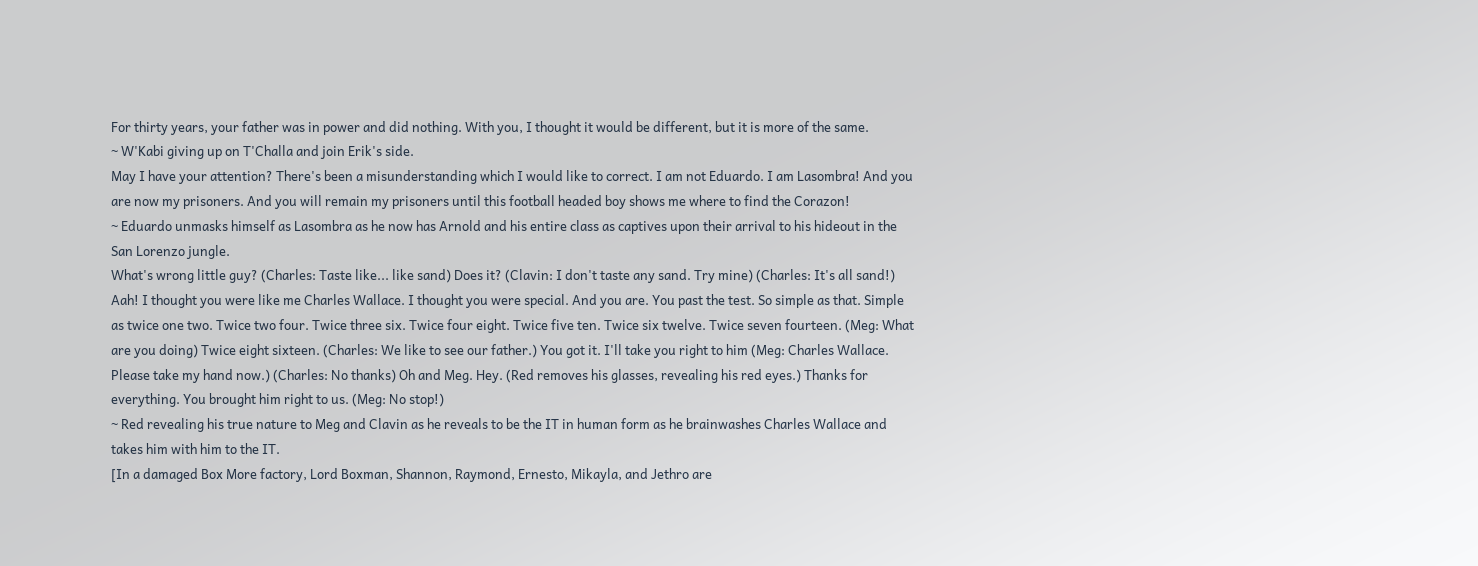For thirty years, your father was in power and did nothing. With you, I thought it would be different, but it is more of the same.
~ W'Kabi giving up on T'Challa and join Erik's side.
May I have your attention? There's been a misunderstanding which I would like to correct. I am not Eduardo. I am Lasombra! And you are now my prisoners. And you will remain my prisoners until this football headed boy shows me where to find the Corazon!
~ Eduardo unmasks himself as Lasombra as he now has Arnold and his entire class as captives upon their arrival to his hideout in the San Lorenzo jungle.
What's wrong little guy? (Charles: Taste like... like sand) Does it? (Clavin: I don't taste any sand. Try mine) (Charles: It's all sand!) Aah! I thought you were like me Charles Wallace. I thought you were special. And you are. You past the test. So simple as that. Simple as twice one two. Twice two four. Twice three six. Twice four eight. Twice five ten. Twice six twelve. Twice seven fourteen. (Meg: What are you doing) Twice eight sixteen. (Charles: We like to see our father.) You got it. I'll take you right to him (Meg: Charles Wallace. Please take my hand now.) (Charles: No thanks) Oh and Meg. Hey. (Red removes his glasses, revealing his red eyes.) Thanks for everything. You brought him right to us. (Meg: No stop!)
~ Red revealing his true nature to Meg and Clavin as he reveals to be the IT in human form as he brainwashes Charles Wallace and takes him with him to the IT.
[In a damaged Box More factory, Lord Boxman, Shannon, Raymond, Ernesto, Mikayla, and Jethro are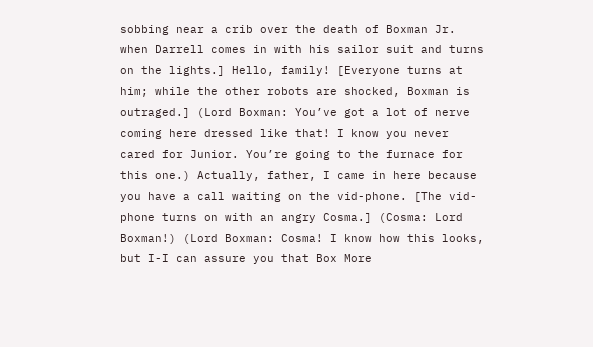sobbing near a crib over the death of Boxman Jr. when Darrell comes in with his sailor suit and turns on the lights.] Hello, family! [Everyone turns at him; while the other robots are shocked, Boxman is outraged.] (Lord Boxman: You’ve got a lot of nerve coming here dressed like that! I know you never cared for Junior. You’re going to the furnace for this one.) Actually, father, I came in here because you have a call waiting on the vid-phone. [The vid-phone turns on with an angry Cosma.] (Cosma: Lord Boxman!) (Lord Boxman: Cosma! I know how this looks, but I-I can assure you that Box More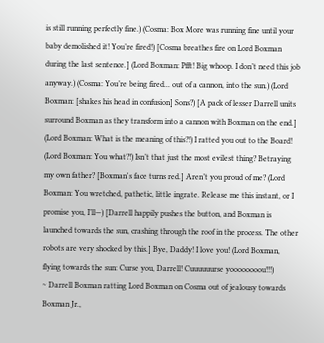is still running perfectly fine.) (Cosma: Box More was running fine until your baby demolished it! You’re fired!) [Cosma breathes fire on Lord Boxman during the last sentence.] (Lord Boxman: Pfft! Big whoop. I don’t need this job anyway.) (Cosma: You’re being fired... out of a cannon, into the sun.) (Lord Boxman: [shakes his head in confusion] Sons?) [A pack of lesser Darrell units surround Boxman as they transform into a cannon with Boxman on the end.] (Lord Boxman: What is the meaning of this?!) I ratted you out to the Board! (Lord Boxman: You what?!) Isn’t that just the most evilest thing? Betraying my own father? [Boxman's face turns red.] Aren’t you proud of me? (Lord Boxman: You wretched, pathetic, little ingrate. Release me this instant, or I promise you, I’ll—) [Darrell happily pushes the button, and Boxman is launched towards the sun, crashing through the roof in the process. The other robots are very shocked by this.] Bye, Daddy! I love you! (Lord Boxman, flying towards the sun: Curse you, Darrell! Cuuuuuurse yoooooooou!!!)
~ Darrell Boxman ratting Lord Boxman on Cosma out of jealousy towards Boxman Jr.,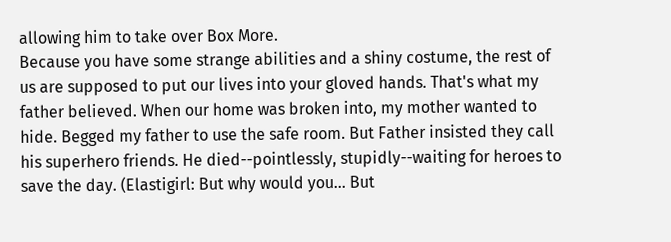allowing him to take over Box More.
Because you have some strange abilities and a shiny costume, the rest of us are supposed to put our lives into your gloved hands. That's what my father believed. When our home was broken into, my mother wanted to hide. Begged my father to use the safe room. But Father insisted they call his superhero friends. He died--pointlessly, stupidly--waiting for heroes to save the day. (Elastigirl: But why would you... But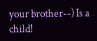your brother--) Is a child!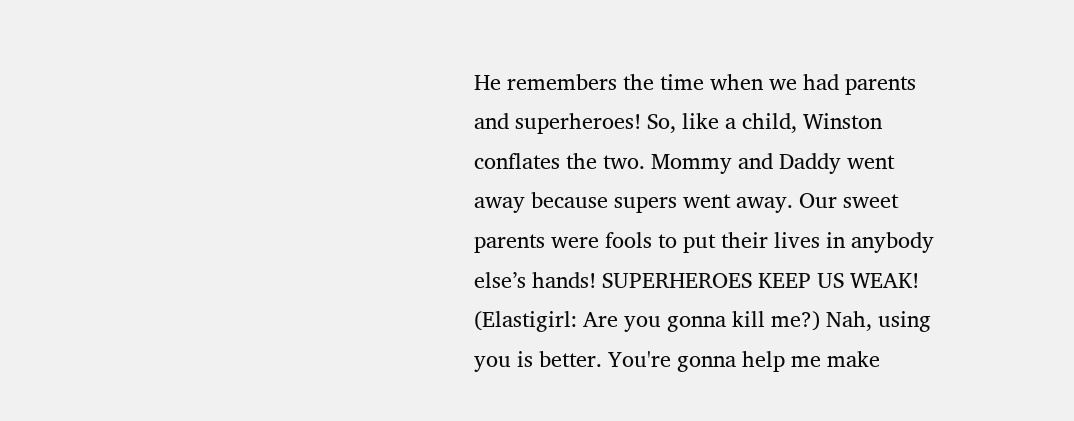He remembers the time when we had parents and superheroes! So, like a child, Winston conflates the two. Mommy and Daddy went away because supers went away. Our sweet parents were fools to put their lives in anybody else’s hands! SUPERHEROES KEEP US WEAK! (Elastigirl: Are you gonna kill me?) Nah, using you is better. You're gonna help me make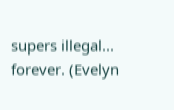supers illegal... forever. (Evelyn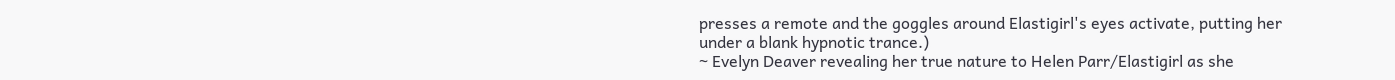presses a remote and the goggles around Elastigirl's eyes activate, putting her under a blank hypnotic trance.)
~ Evelyn Deaver revealing her true nature to Helen Parr/Elastigirl as she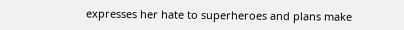expresses her hate to superheroes and plans make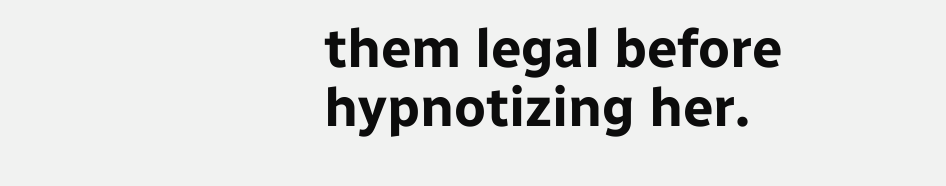them legal before hypnotizing her.